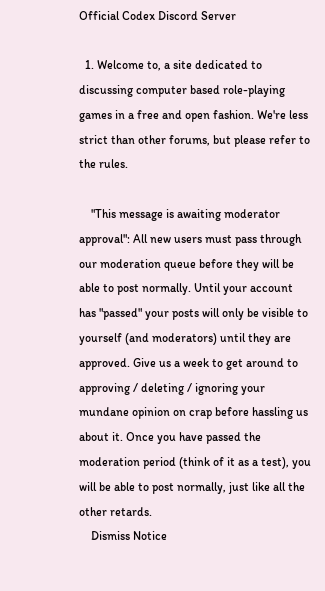Official Codex Discord Server

  1. Welcome to, a site dedicated to discussing computer based role-playing games in a free and open fashion. We're less strict than other forums, but please refer to the rules.

    "This message is awaiting moderator approval": All new users must pass through our moderation queue before they will be able to post normally. Until your account has "passed" your posts will only be visible to yourself (and moderators) until they are approved. Give us a week to get around to approving / deleting / ignoring your mundane opinion on crap before hassling us about it. Once you have passed the moderation period (think of it as a test), you will be able to post normally, just like all the other retards.
    Dismiss Notice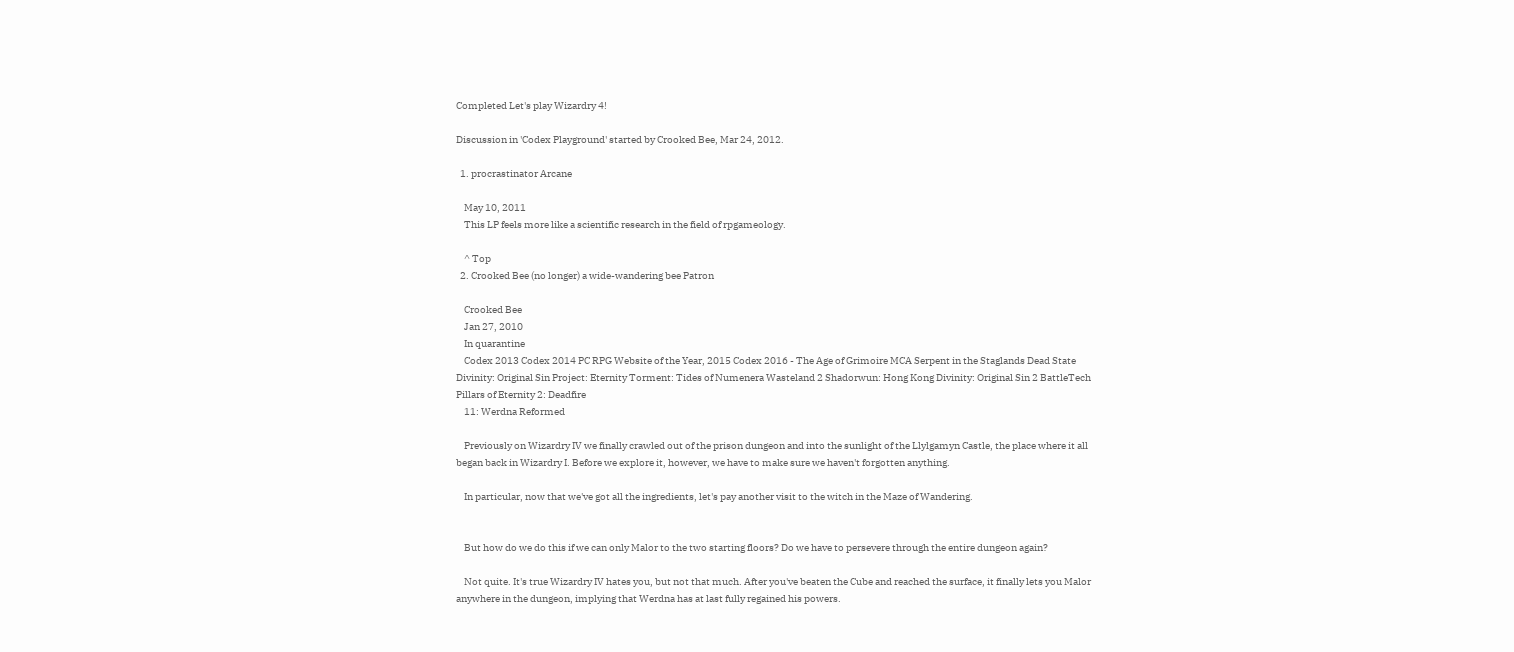Completed Let's play Wizardry 4!

Discussion in 'Codex Playground' started by Crooked Bee, Mar 24, 2012.

  1. procrastinator Arcane

    May 10, 2011
    This LP feels more like a scientific research in the field of rpgameology.

    ^ Top
  2. Crooked Bee (no longer) a wide-wandering bee Patron

    Crooked Bee
    Jan 27, 2010
    In quarantine
    Codex 2013 Codex 2014 PC RPG Website of the Year, 2015 Codex 2016 - The Age of Grimoire MCA Serpent in the Staglands Dead State Divinity: Original Sin Project: Eternity Torment: Tides of Numenera Wasteland 2 Shadorwun: Hong Kong Divinity: Original Sin 2 BattleTech Pillars of Eternity 2: Deadfire
    11: Werdna Reformed

    Previously on Wizardry IV we finally crawled out of the prison dungeon and into the sunlight of the Llylgamyn Castle, the place where it all began back in Wizardry I. Before we explore it, however, we have to make sure we haven't forgotten anything.

    In particular, now that we've got all the ingredients, let's pay another visit to the witch in the Maze of Wandering.


    But how do we do this if we can only Malor to the two starting floors? Do we have to persevere through the entire dungeon again?

    Not quite. It's true Wizardry IV hates you, but not that much. After you've beaten the Cube and reached the surface, it finally lets you Malor anywhere in the dungeon, implying that Werdna has at last fully regained his powers.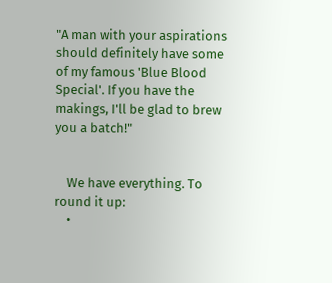"A man with your aspirations should definitely have some of my famous 'Blue Blood Special'. If you have the makings, I'll be glad to brew you a batch!"


    We have everything. To round it up:
    •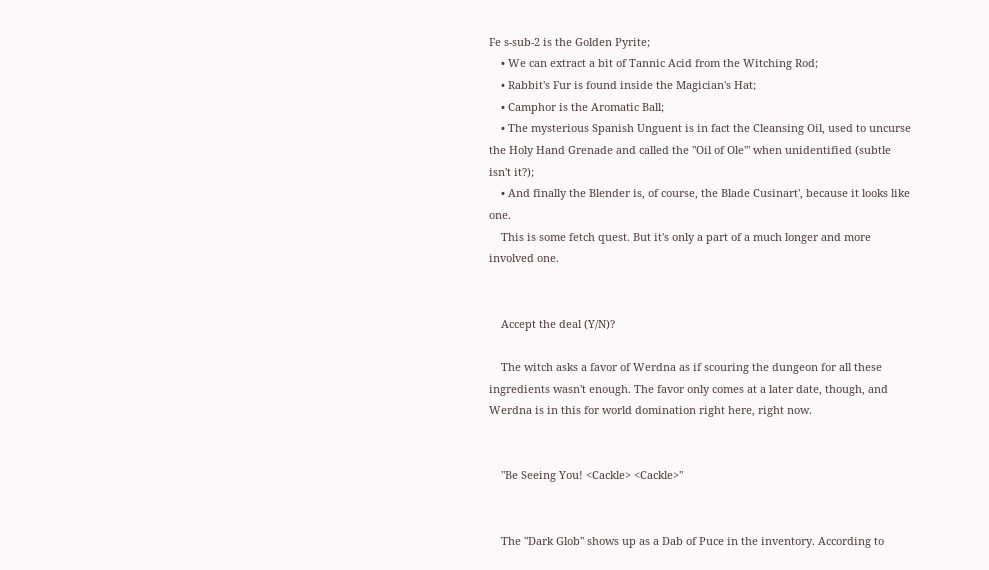Fe s-sub-2 is the Golden Pyrite;
    • We can extract a bit of Tannic Acid from the Witching Rod;
    • Rabbit's Fur is found inside the Magician's Hat;
    • Camphor is the Aromatic Ball;
    • The mysterious Spanish Unguent is in fact the Cleansing Oil, used to uncurse the Holy Hand Grenade and called the "Oil of Ole'" when unidentified (subtle isn't it?);
    • And finally the Blender is, of course, the Blade Cusinart', because it looks like one.
    This is some fetch quest. But it's only a part of a much longer and more involved one.


    Accept the deal (Y/N)?

    The witch asks a favor of Werdna as if scouring the dungeon for all these ingredients wasn't enough. The favor only comes at a later date, though, and Werdna is in this for world domination right here, right now.


    "Be Seeing You! <Cackle> <Cackle>"


    The "Dark Glob" shows up as a Dab of Puce in the inventory. According to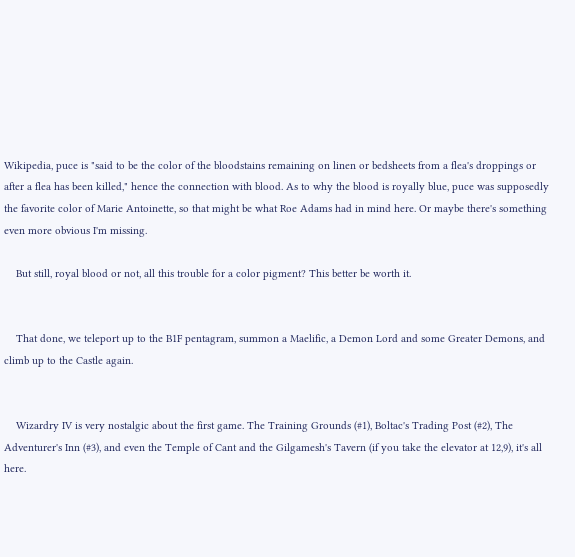Wikipedia, puce is "said to be the color of the bloodstains remaining on linen or bedsheets from a flea's droppings or after a flea has been killed," hence the connection with blood. As to why the blood is royally blue, puce was supposedly the favorite color of Marie Antoinette, so that might be what Roe Adams had in mind here. Or maybe there's something even more obvious I'm missing.

    But still, royal blood or not, all this trouble for a color pigment? This better be worth it.


    That done, we teleport up to the B1F pentagram, summon a Maelific, a Demon Lord and some Greater Demons, and climb up to the Castle again.


    Wizardry IV is very nostalgic about the first game. The Training Grounds (#1), Boltac's Trading Post (#2), The Adventurer's Inn (#3), and even the Temple of Cant and the Gilgamesh's Tavern (if you take the elevator at 12,9), it's all here.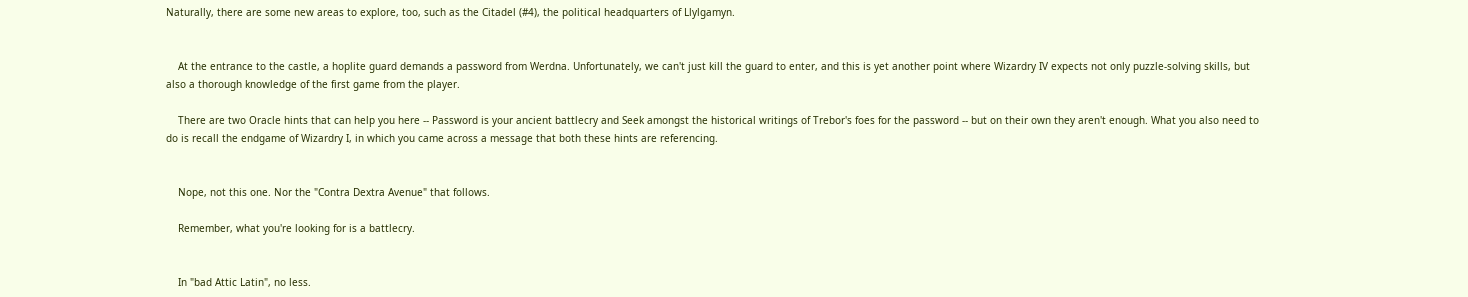Naturally, there are some new areas to explore, too, such as the Citadel (#4), the political headquarters of Llylgamyn.


    At the entrance to the castle, a hoplite guard demands a password from Werdna. Unfortunately, we can't just kill the guard to enter, and this is yet another point where Wizardry IV expects not only puzzle-solving skills, but also a thorough knowledge of the first game from the player.

    There are two Oracle hints that can help you here -- Password is your ancient battlecry and Seek amongst the historical writings of Trebor's foes for the password -- but on their own they aren't enough. What you also need to do is recall the endgame of Wizardry I, in which you came across a message that both these hints are referencing.


    Nope, not this one. Nor the "Contra Dextra Avenue" that follows.

    Remember, what you're looking for is a battlecry.


    In "bad Attic Latin", no less.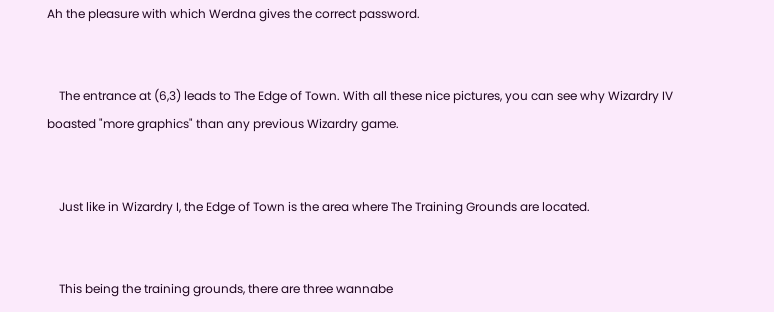Ah the pleasure with which Werdna gives the correct password.


    The entrance at (6,3) leads to The Edge of Town. With all these nice pictures, you can see why Wizardry IV boasted "more graphics" than any previous Wizardry game.


    Just like in Wizardry I, the Edge of Town is the area where The Training Grounds are located.


    This being the training grounds, there are three wannabe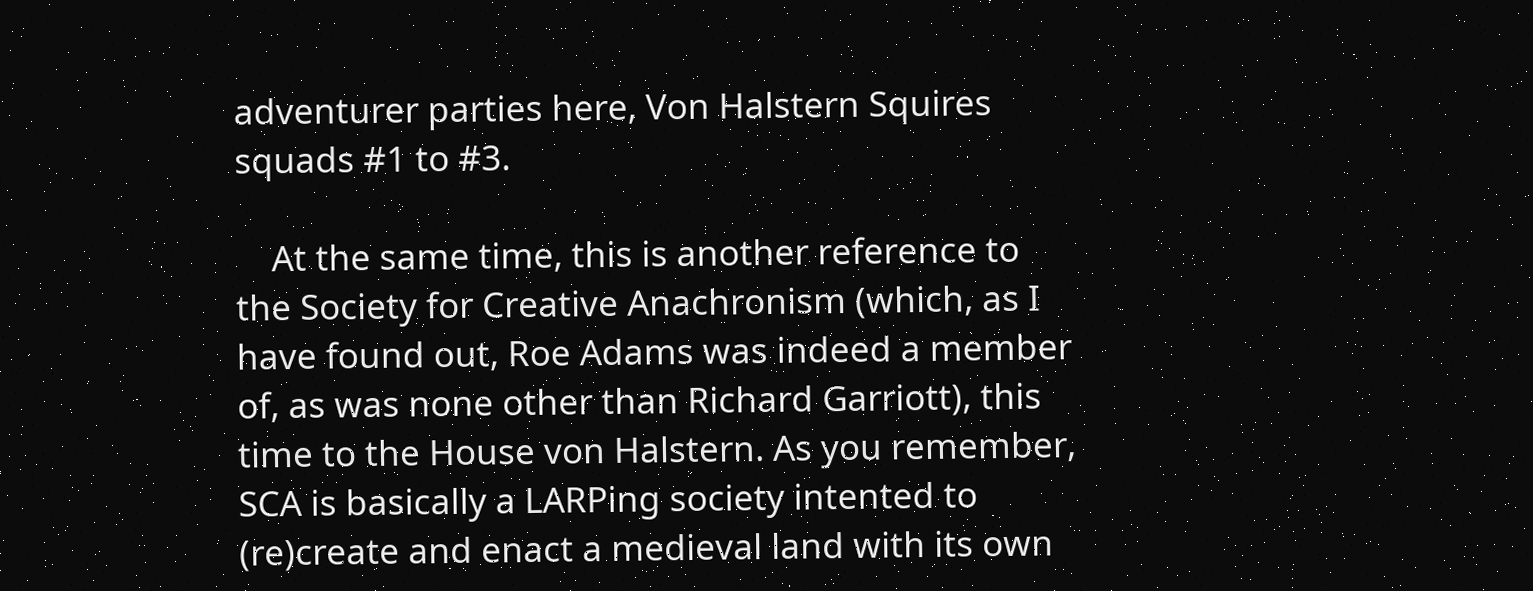adventurer parties here, Von Halstern Squires squads #1 to #3.

    At the same time, this is another reference to the Society for Creative Anachronism (which, as I have found out, Roe Adams was indeed a member of, as was none other than Richard Garriott), this time to the House von Halstern. As you remember, SCA is basically a LARPing society intented to (re)create and enact a medieval land with its own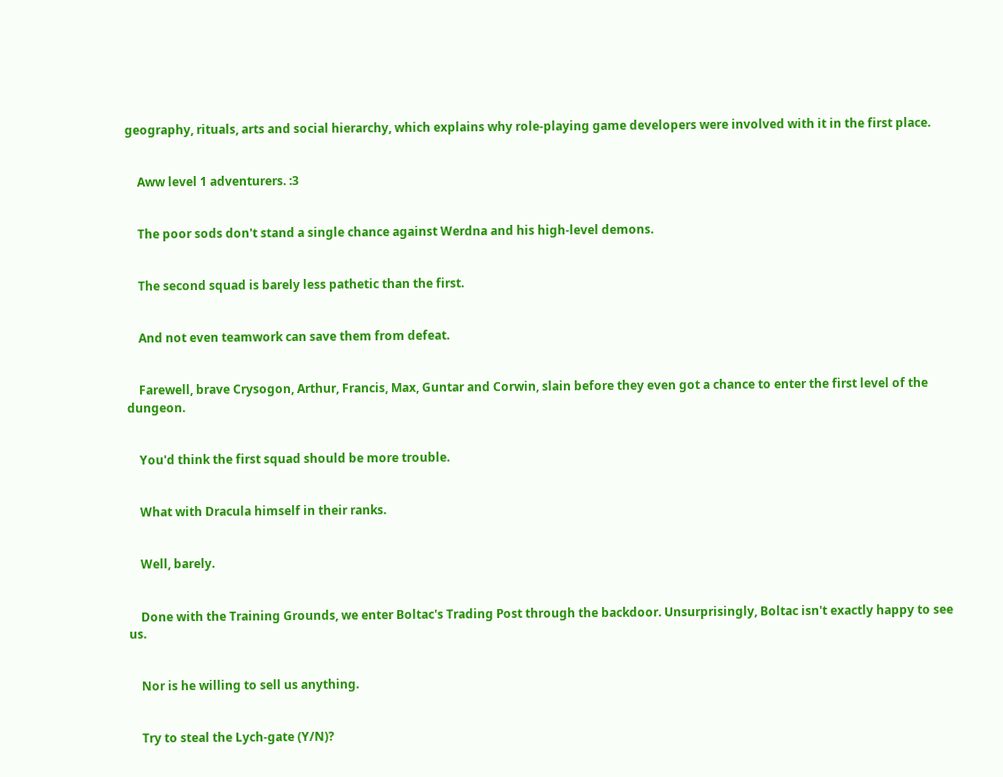geography, rituals, arts and social hierarchy, which explains why role-playing game developers were involved with it in the first place.


    Aww level 1 adventurers. :3


    The poor sods don't stand a single chance against Werdna and his high-level demons.


    The second squad is barely less pathetic than the first.


    And not even teamwork can save them from defeat.


    Farewell, brave Crysogon, Arthur, Francis, Max, Guntar and Corwin, slain before they even got a chance to enter the first level of the dungeon.


    You'd think the first squad should be more trouble.


    What with Dracula himself in their ranks.


    Well, barely.


    Done with the Training Grounds, we enter Boltac's Trading Post through the backdoor. Unsurprisingly, Boltac isn't exactly happy to see us.


    Nor is he willing to sell us anything.


    Try to steal the Lych-gate (Y/N)?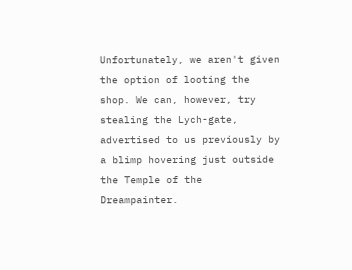Unfortunately, we aren't given the option of looting the shop. We can, however, try stealing the Lych-gate, advertised to us previously by a blimp hovering just outside the Temple of the Dreampainter.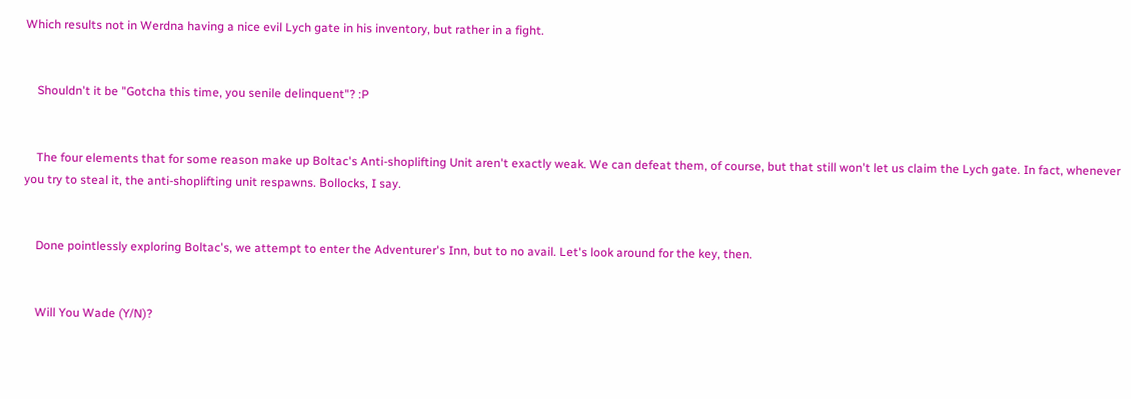Which results not in Werdna having a nice evil Lych gate in his inventory, but rather in a fight.


    Shouldn't it be "Gotcha this time, you senile delinquent"? :P


    The four elements that for some reason make up Boltac's Anti-shoplifting Unit aren't exactly weak. We can defeat them, of course, but that still won't let us claim the Lych gate. In fact, whenever you try to steal it, the anti-shoplifting unit respawns. Bollocks, I say.


    Done pointlessly exploring Boltac's, we attempt to enter the Adventurer's Inn, but to no avail. Let's look around for the key, then.


    Will You Wade (Y/N)?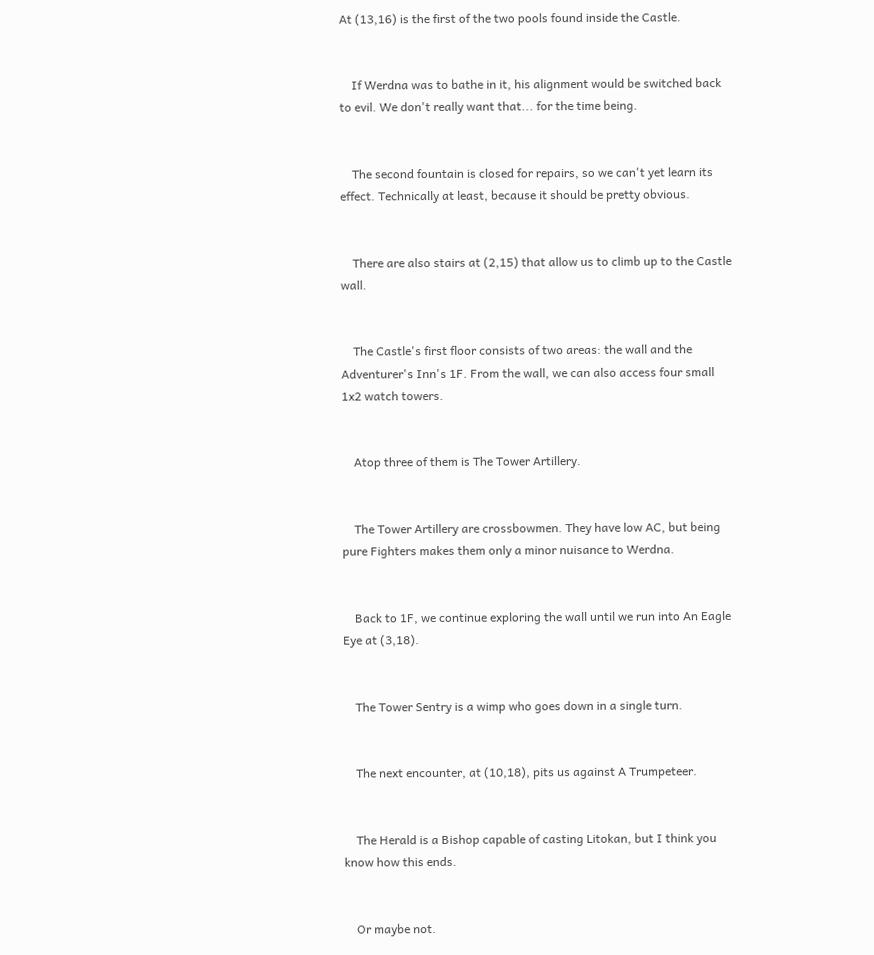At (13,16) is the first of the two pools found inside the Castle.


    If Werdna was to bathe in it, his alignment would be switched back to evil. We don't really want that... for the time being.


    The second fountain is closed for repairs, so we can't yet learn its effect. Technically at least, because it should be pretty obvious.


    There are also stairs at (2,15) that allow us to climb up to the Castle wall.


    The Castle's first floor consists of two areas: the wall and the Adventurer's Inn's 1F. From the wall, we can also access four small 1x2 watch towers.


    Atop three of them is The Tower Artillery.


    The Tower Artillery are crossbowmen. They have low AC, but being pure Fighters makes them only a minor nuisance to Werdna.


    Back to 1F, we continue exploring the wall until we run into An Eagle Eye at (3,18).


    The Tower Sentry is a wimp who goes down in a single turn.


    The next encounter, at (10,18), pits us against A Trumpeteer.


    The Herald is a Bishop capable of casting Litokan, but I think you know how this ends.


    Or maybe not.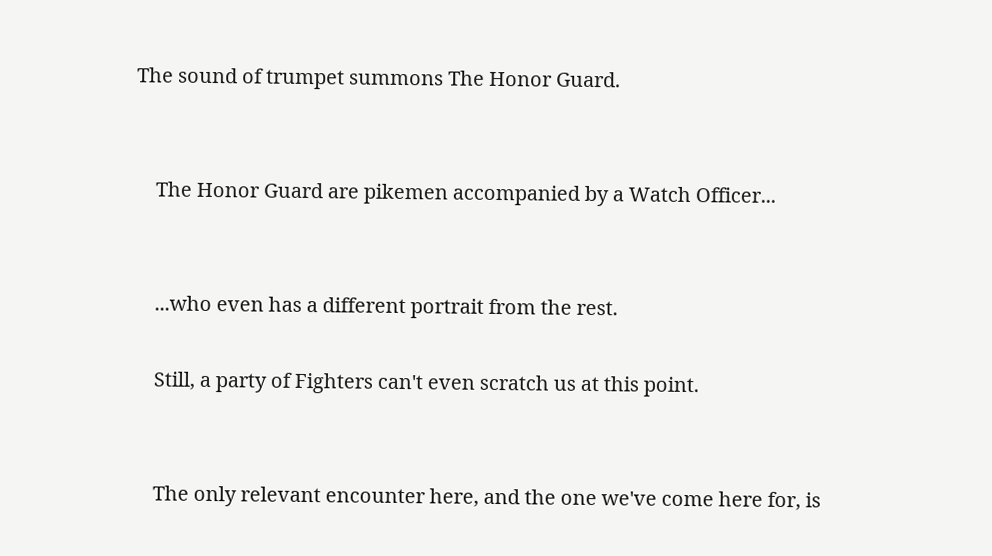The sound of trumpet summons The Honor Guard.


    The Honor Guard are pikemen accompanied by a Watch Officer...


    ...who even has a different portrait from the rest.

    Still, a party of Fighters can't even scratch us at this point.


    The only relevant encounter here, and the one we've come here for, is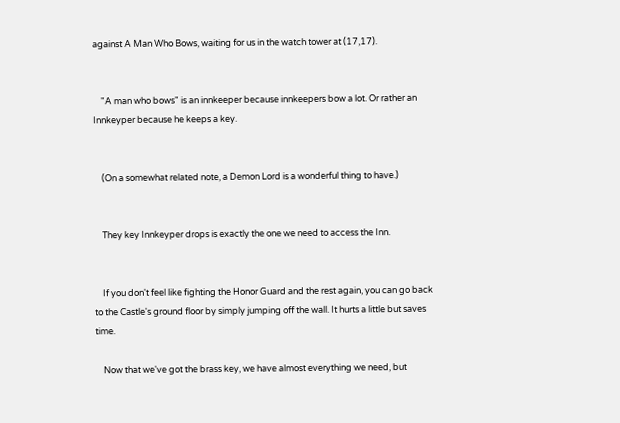against A Man Who Bows, waiting for us in the watch tower at (17,17).


    "A man who bows" is an innkeeper because innkeepers bow a lot. Or rather an Innkeyper because he keeps a key.


    (On a somewhat related note, a Demon Lord is a wonderful thing to have.)


    They key Innkeyper drops is exactly the one we need to access the Inn.


    If you don't feel like fighting the Honor Guard and the rest again, you can go back to the Castle's ground floor by simply jumping off the wall. It hurts a little but saves time.

    Now that we've got the brass key, we have almost everything we need, but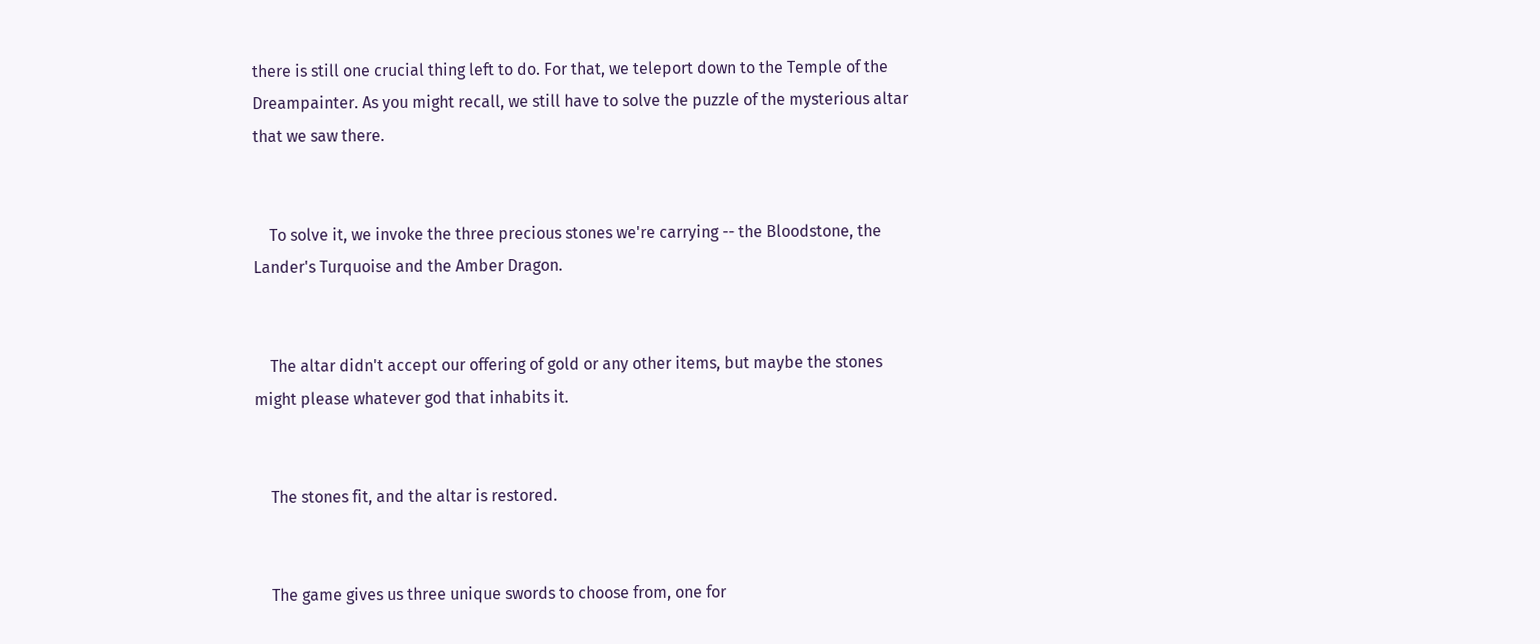there is still one crucial thing left to do. For that, we teleport down to the Temple of the Dreampainter. As you might recall, we still have to solve the puzzle of the mysterious altar that we saw there.


    To solve it, we invoke the three precious stones we're carrying -- the Bloodstone, the Lander's Turquoise and the Amber Dragon.


    The altar didn't accept our offering of gold or any other items, but maybe the stones might please whatever god that inhabits it.


    The stones fit, and the altar is restored.


    The game gives us three unique swords to choose from, one for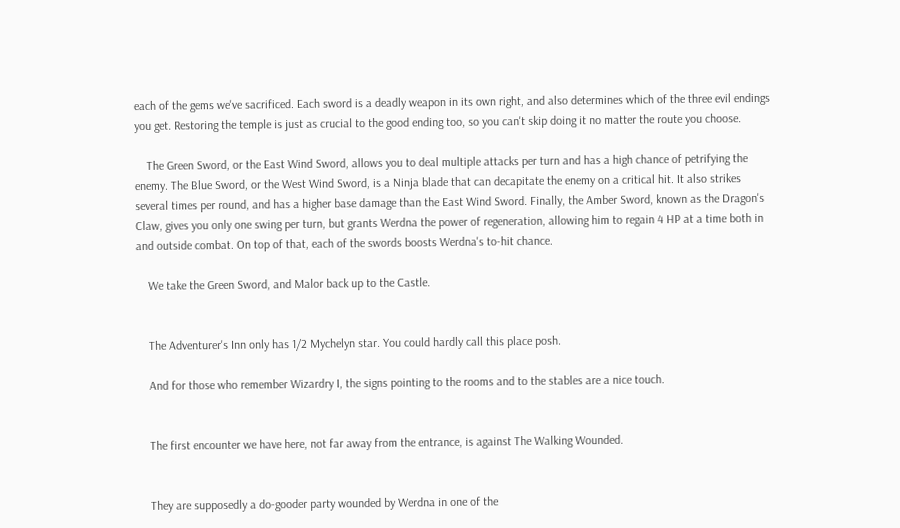each of the gems we've sacrificed. Each sword is a deadly weapon in its own right, and also determines which of the three evil endings you get. Restoring the temple is just as crucial to the good ending too, so you can't skip doing it no matter the route you choose.

    The Green Sword, or the East Wind Sword, allows you to deal multiple attacks per turn and has a high chance of petrifying the enemy. The Blue Sword, or the West Wind Sword, is a Ninja blade that can decapitate the enemy on a critical hit. It also strikes several times per round, and has a higher base damage than the East Wind Sword. Finally, the Amber Sword, known as the Dragon's Claw, gives you only one swing per turn, but grants Werdna the power of regeneration, allowing him to regain 4 HP at a time both in and outside combat. On top of that, each of the swords boosts Werdna's to-hit chance.

    We take the Green Sword, and Malor back up to the Castle.


    The Adventurer's Inn only has 1/2 Mychelyn star. You could hardly call this place posh.

    And for those who remember Wizardry I, the signs pointing to the rooms and to the stables are a nice touch.


    The first encounter we have here, not far away from the entrance, is against The Walking Wounded.


    They are supposedly a do-gooder party wounded by Werdna in one of the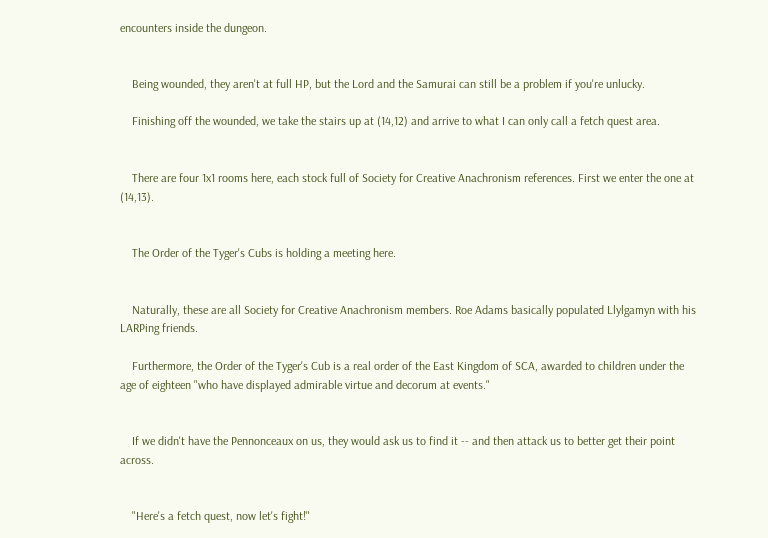encounters inside the dungeon.


    Being wounded, they aren't at full HP, but the Lord and the Samurai can still be a problem if you're unlucky.

    Finishing off the wounded, we take the stairs up at (14,12) and arrive to what I can only call a fetch quest area.


    There are four 1x1 rooms here, each stock full of Society for Creative Anachronism references. First we enter the one at (14,13).


    The Order of the Tyger's Cubs is holding a meeting here.


    Naturally, these are all Society for Creative Anachronism members. Roe Adams basically populated Llylgamyn with his LARPing friends.

    Furthermore, the Order of the Tyger's Cub is a real order of the East Kingdom of SCA, awarded to children under the age of eighteen "who have displayed admirable virtue and decorum at events."


    If we didn't have the Pennonceaux on us, they would ask us to find it -- and then attack us to better get their point across.


    "Here's a fetch quest, now let's fight!"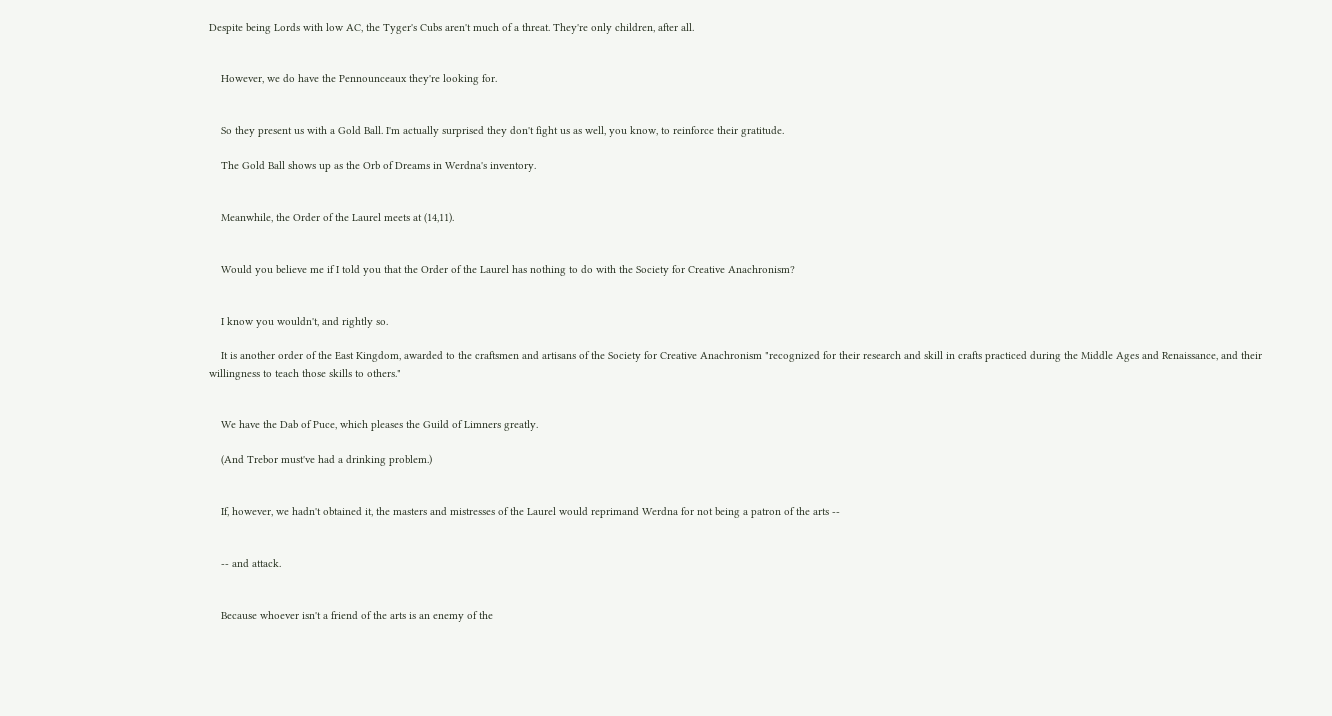Despite being Lords with low AC, the Tyger's Cubs aren't much of a threat. They're only children, after all.


    However, we do have the Pennounceaux they're looking for.


    So they present us with a Gold Ball. I'm actually surprised they don't fight us as well, you know, to reinforce their gratitude.

    The Gold Ball shows up as the Orb of Dreams in Werdna's inventory.


    Meanwhile, the Order of the Laurel meets at (14,11).


    Would you believe me if I told you that the Order of the Laurel has nothing to do with the Society for Creative Anachronism?


    I know you wouldn't, and rightly so.

    It is another order of the East Kingdom, awarded to the craftsmen and artisans of the Society for Creative Anachronism "recognized for their research and skill in crafts practiced during the Middle Ages and Renaissance, and their willingness to teach those skills to others."


    We have the Dab of Puce, which pleases the Guild of Limners greatly.

    (And Trebor must've had a drinking problem.)


    If, however, we hadn't obtained it, the masters and mistresses of the Laurel would reprimand Werdna for not being a patron of the arts --


    -- and attack.


    Because whoever isn't a friend of the arts is an enemy of the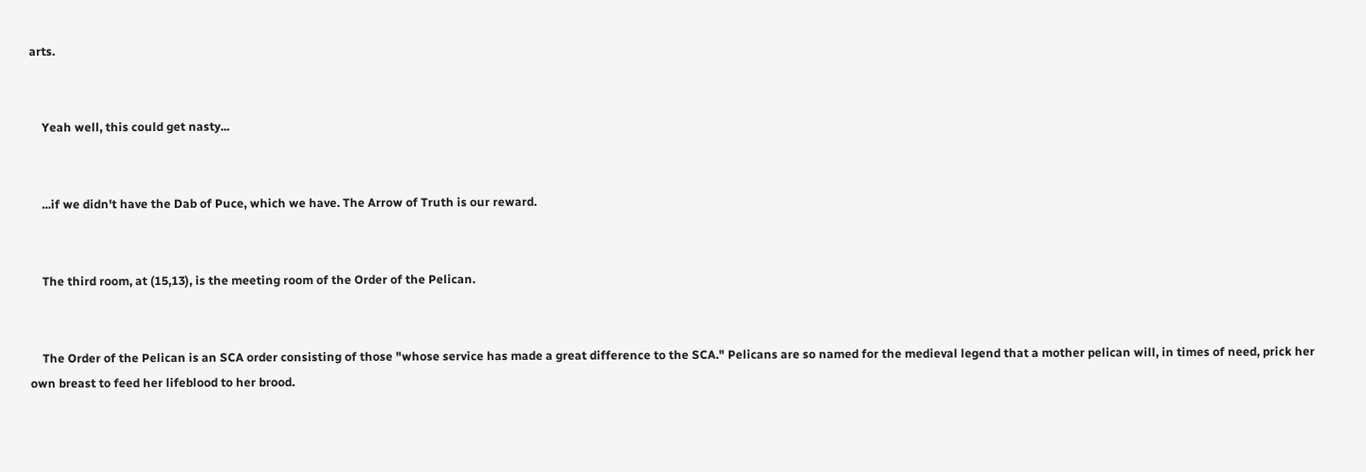arts.


    Yeah well, this could get nasty...


    ...if we didn't have the Dab of Puce, which we have. The Arrow of Truth is our reward.


    The third room, at (15,13), is the meeting room of the Order of the Pelican.


    The Order of the Pelican is an SCA order consisting of those "whose service has made a great difference to the SCA." Pelicans are so named for the medieval legend that a mother pelican will, in times of need, prick her own breast to feed her lifeblood to her brood.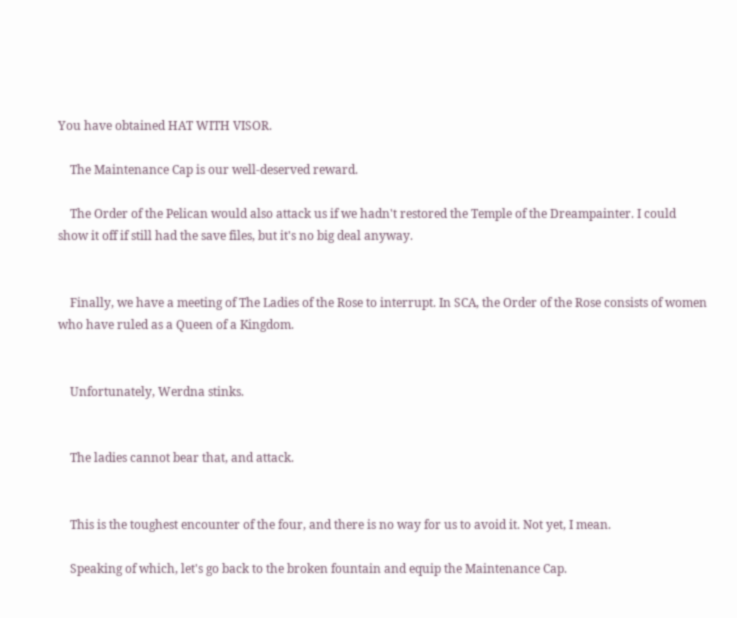You have obtained HAT WITH VISOR.

    The Maintenance Cap is our well-deserved reward.

    The Order of the Pelican would also attack us if we hadn't restored the Temple of the Dreampainter. I could show it off if still had the save files, but it's no big deal anyway.


    Finally, we have a meeting of The Ladies of the Rose to interrupt. In SCA, the Order of the Rose consists of women who have ruled as a Queen of a Kingdom.


    Unfortunately, Werdna stinks.


    The ladies cannot bear that, and attack.


    This is the toughest encounter of the four, and there is no way for us to avoid it. Not yet, I mean.

    Speaking of which, let's go back to the broken fountain and equip the Maintenance Cap.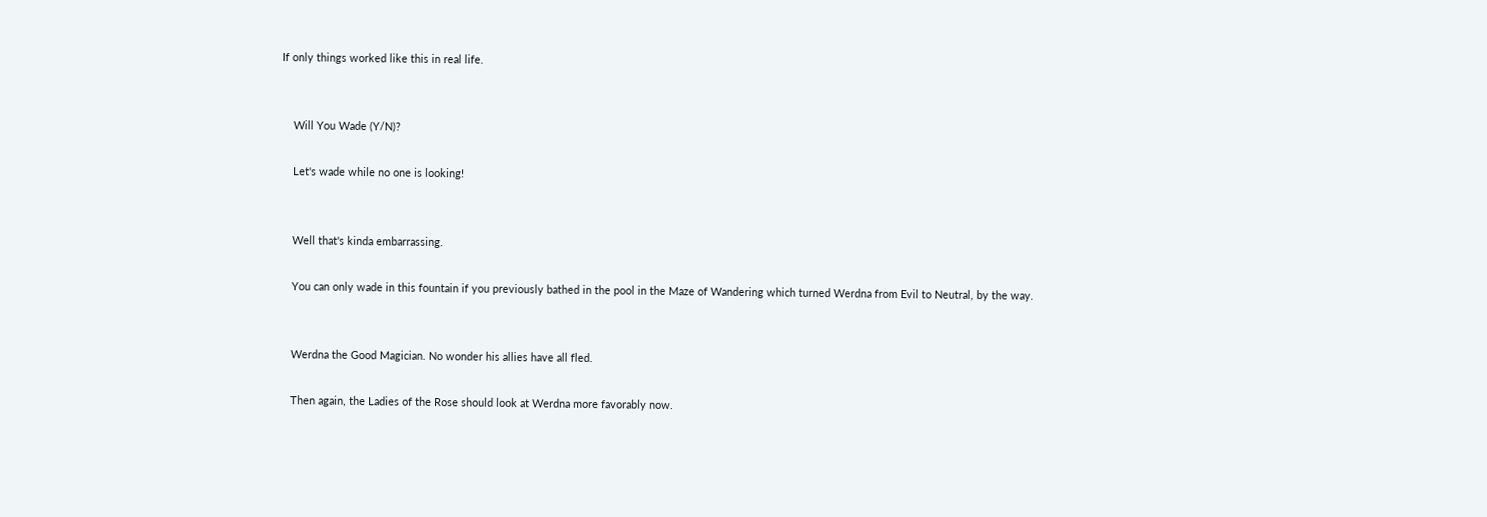If only things worked like this in real life.


    Will You Wade (Y/N)?

    Let's wade while no one is looking!


    Well that's kinda embarrassing.

    You can only wade in this fountain if you previously bathed in the pool in the Maze of Wandering which turned Werdna from Evil to Neutral, by the way.


    Werdna the Good Magician. No wonder his allies have all fled.

    Then again, the Ladies of the Rose should look at Werdna more favorably now.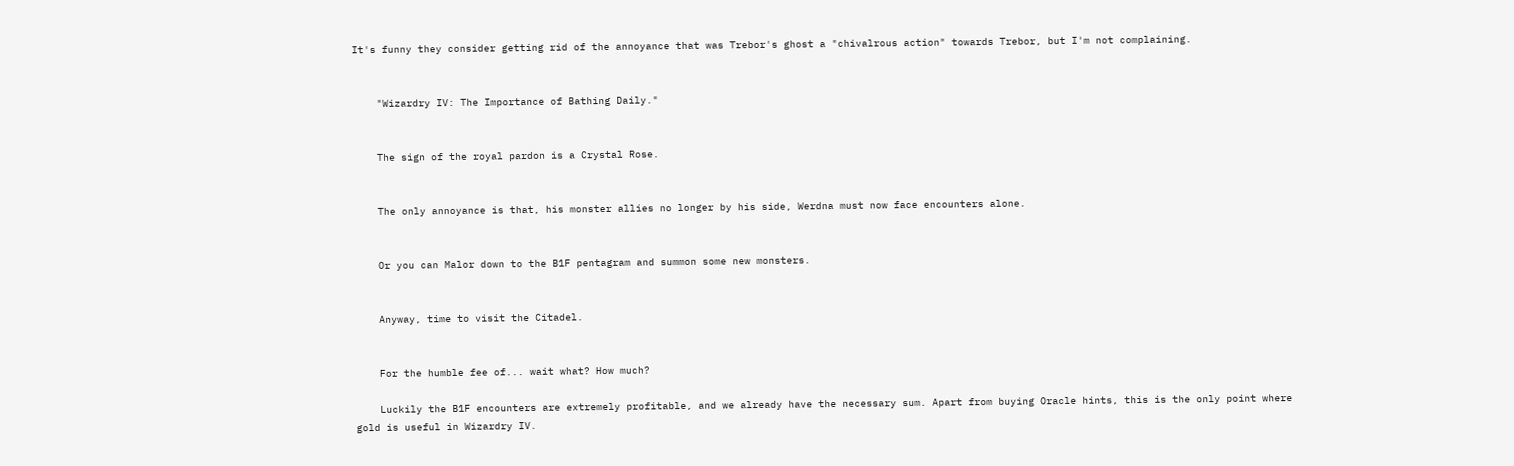It's funny they consider getting rid of the annoyance that was Trebor's ghost a "chivalrous action" towards Trebor, but I'm not complaining.


    "Wizardry IV: The Importance of Bathing Daily."


    The sign of the royal pardon is a Crystal Rose.


    The only annoyance is that, his monster allies no longer by his side, Werdna must now face encounters alone.


    Or you can Malor down to the B1F pentagram and summon some new monsters.


    Anyway, time to visit the Citadel.


    For the humble fee of... wait what? How much?

    Luckily the B1F encounters are extremely profitable, and we already have the necessary sum. Apart from buying Oracle hints, this is the only point where gold is useful in Wizardry IV.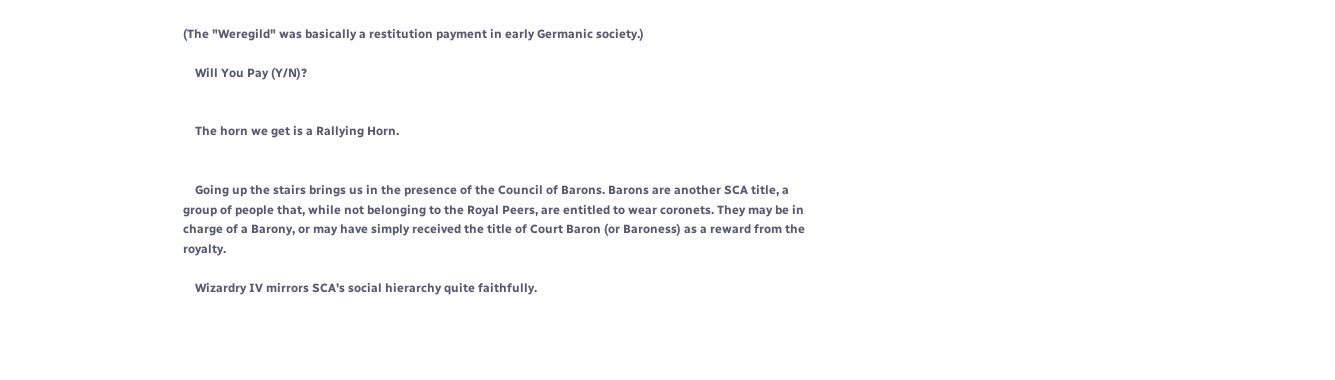(The "Weregild" was basically a restitution payment in early Germanic society.)

    Will You Pay (Y/N)?


    The horn we get is a Rallying Horn.


    Going up the stairs brings us in the presence of the Council of Barons. Barons are another SCA title, a group of people that, while not belonging to the Royal Peers, are entitled to wear coronets. They may be in charge of a Barony, or may have simply received the title of Court Baron (or Baroness) as a reward from the royalty.

    Wizardry IV mirrors SCA's social hierarchy quite faithfully.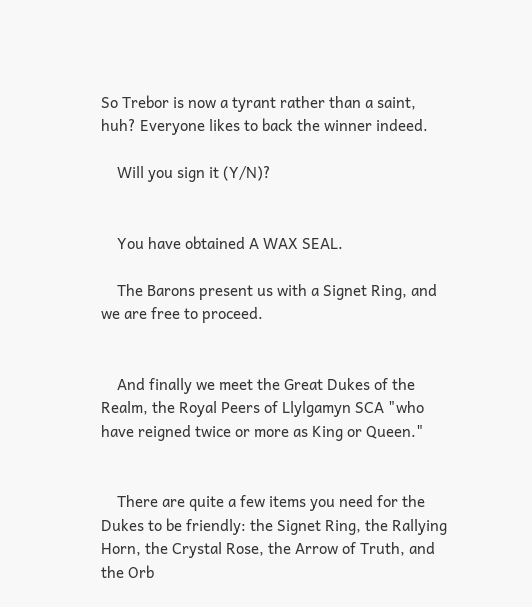So Trebor is now a tyrant rather than a saint, huh? Everyone likes to back the winner indeed.

    Will you sign it (Y/N)?


    You have obtained A WAX SEAL.

    The Barons present us with a Signet Ring, and we are free to proceed.


    And finally we meet the Great Dukes of the Realm, the Royal Peers of Llylgamyn SCA "who have reigned twice or more as King or Queen."


    There are quite a few items you need for the Dukes to be friendly: the Signet Ring, the Rallying Horn, the Crystal Rose, the Arrow of Truth, and the Orb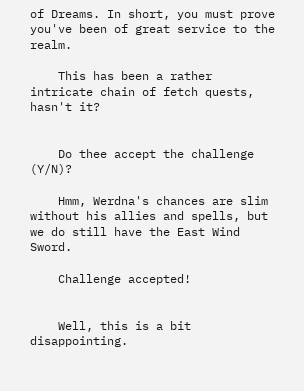of Dreams. In short, you must prove you've been of great service to the realm.

    This has been a rather intricate chain of fetch quests, hasn't it?


    Do thee accept the challenge (Y/N)?

    Hmm, Werdna's chances are slim without his allies and spells, but we do still have the East Wind Sword.

    Challenge accepted!


    Well, this is a bit disappointing.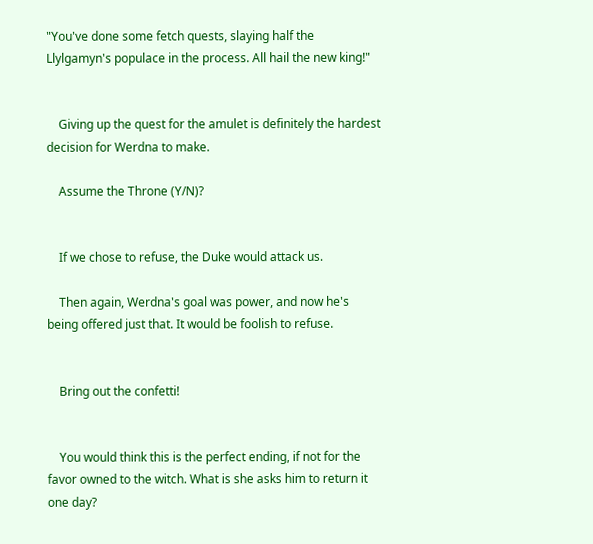"You've done some fetch quests, slaying half the Llylgamyn's populace in the process. All hail the new king!"


    Giving up the quest for the amulet is definitely the hardest decision for Werdna to make.

    Assume the Throne (Y/N)?


    If we chose to refuse, the Duke would attack us.

    Then again, Werdna's goal was power, and now he's being offered just that. It would be foolish to refuse.


    Bring out the confetti!


    You would think this is the perfect ending, if not for the favor owned to the witch. What is she asks him to return it one day?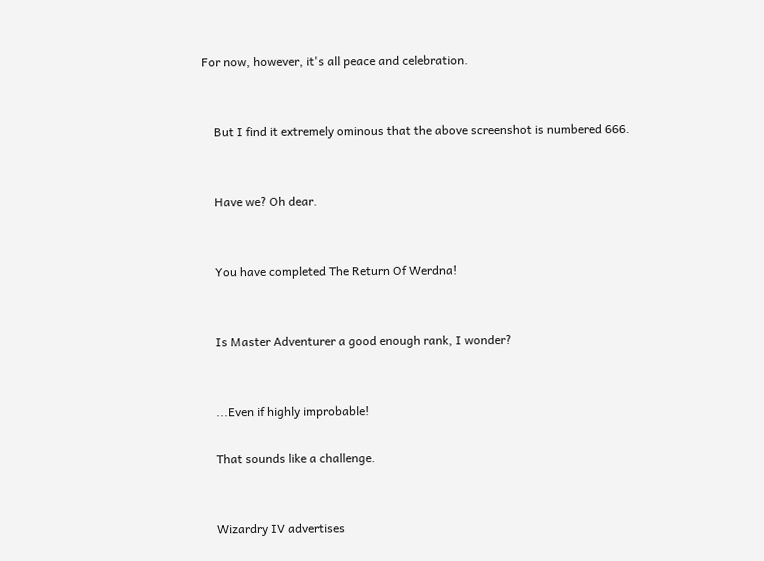For now, however, it's all peace and celebration.


    But I find it extremely ominous that the above screenshot is numbered 666.


    Have we? Oh dear.


    You have completed The Return Of Werdna!


    Is Master Adventurer a good enough rank, I wonder?


    ...Even if highly improbable!

    That sounds like a challenge.


    Wizardry IV advertises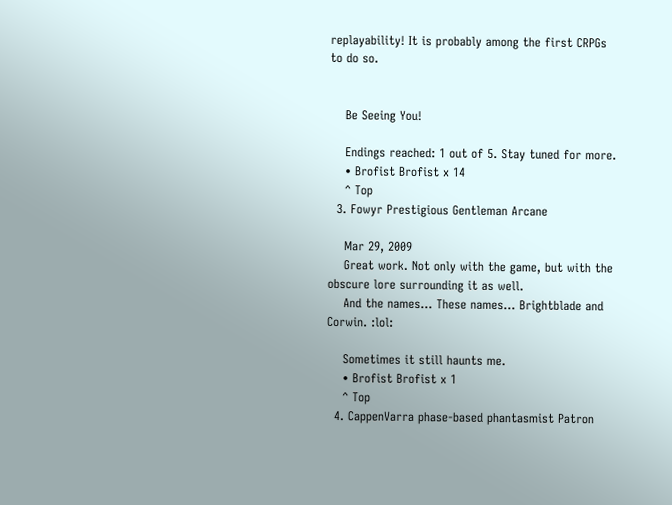replayability! It is probably among the first CRPGs to do so.


    Be Seeing You!

    Endings reached: 1 out of 5. Stay tuned for more.
    • Brofist Brofist x 14
    ^ Top
  3. Fowyr Prestigious Gentleman Arcane

    Mar 29, 2009
    Great work. Not only with the game, but with the obscure lore surrounding it as well.
    And the names... These names... Brightblade and Corwin. :lol:

    Sometimes it still haunts me.
    • Brofist Brofist x 1
    ^ Top
  4. CappenVarra phase-based phantasmist Patron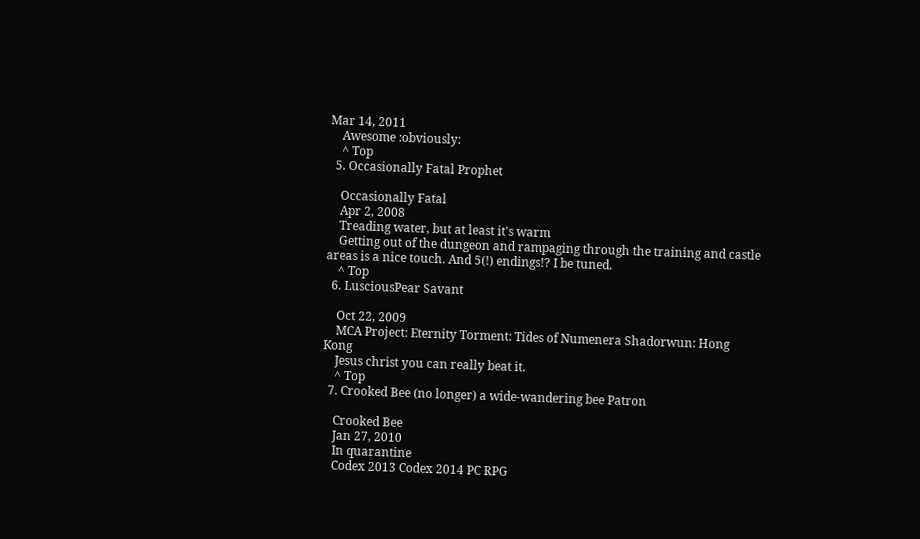Mar 14, 2011
    Awesome :obviously:
    ^ Top
  5. Occasionally Fatal Prophet

    Occasionally Fatal
    Apr 2, 2008
    Treading water, but at least it's warm
    Getting out of the dungeon and rampaging through the training and castle areas is a nice touch. And 5(!) endings!? I be tuned.
    ^ Top
  6. LusciousPear Savant

    Oct 22, 2009
    MCA Project: Eternity Torment: Tides of Numenera Shadorwun: Hong Kong
    Jesus christ you can really beat it.
    ^ Top
  7. Crooked Bee (no longer) a wide-wandering bee Patron

    Crooked Bee
    Jan 27, 2010
    In quarantine
    Codex 2013 Codex 2014 PC RPG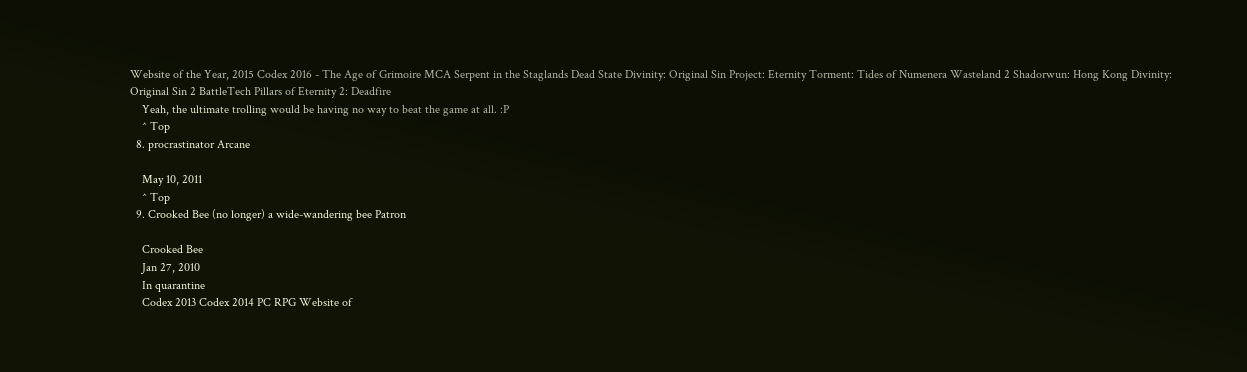Website of the Year, 2015 Codex 2016 - The Age of Grimoire MCA Serpent in the Staglands Dead State Divinity: Original Sin Project: Eternity Torment: Tides of Numenera Wasteland 2 Shadorwun: Hong Kong Divinity: Original Sin 2 BattleTech Pillars of Eternity 2: Deadfire
    Yeah, the ultimate trolling would be having no way to beat the game at all. :P
    ^ Top
  8. procrastinator Arcane

    May 10, 2011
    ^ Top
  9. Crooked Bee (no longer) a wide-wandering bee Patron

    Crooked Bee
    Jan 27, 2010
    In quarantine
    Codex 2013 Codex 2014 PC RPG Website of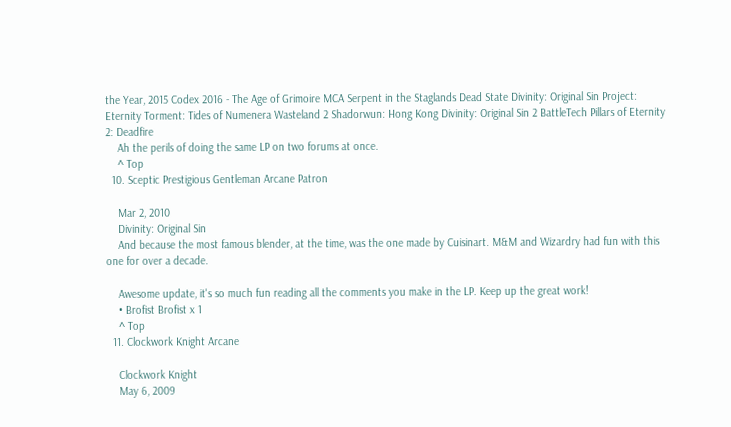the Year, 2015 Codex 2016 - The Age of Grimoire MCA Serpent in the Staglands Dead State Divinity: Original Sin Project: Eternity Torment: Tides of Numenera Wasteland 2 Shadorwun: Hong Kong Divinity: Original Sin 2 BattleTech Pillars of Eternity 2: Deadfire
    Ah the perils of doing the same LP on two forums at once.
    ^ Top
  10. Sceptic Prestigious Gentleman Arcane Patron

    Mar 2, 2010
    Divinity: Original Sin
    And because the most famous blender, at the time, was the one made by Cuisinart. M&M and Wizardry had fun with this one for over a decade.

    Awesome update, it's so much fun reading all the comments you make in the LP. Keep up the great work!
    • Brofist Brofist x 1
    ^ Top
  11. Clockwork Knight Arcane

    Clockwork Knight
    May 6, 2009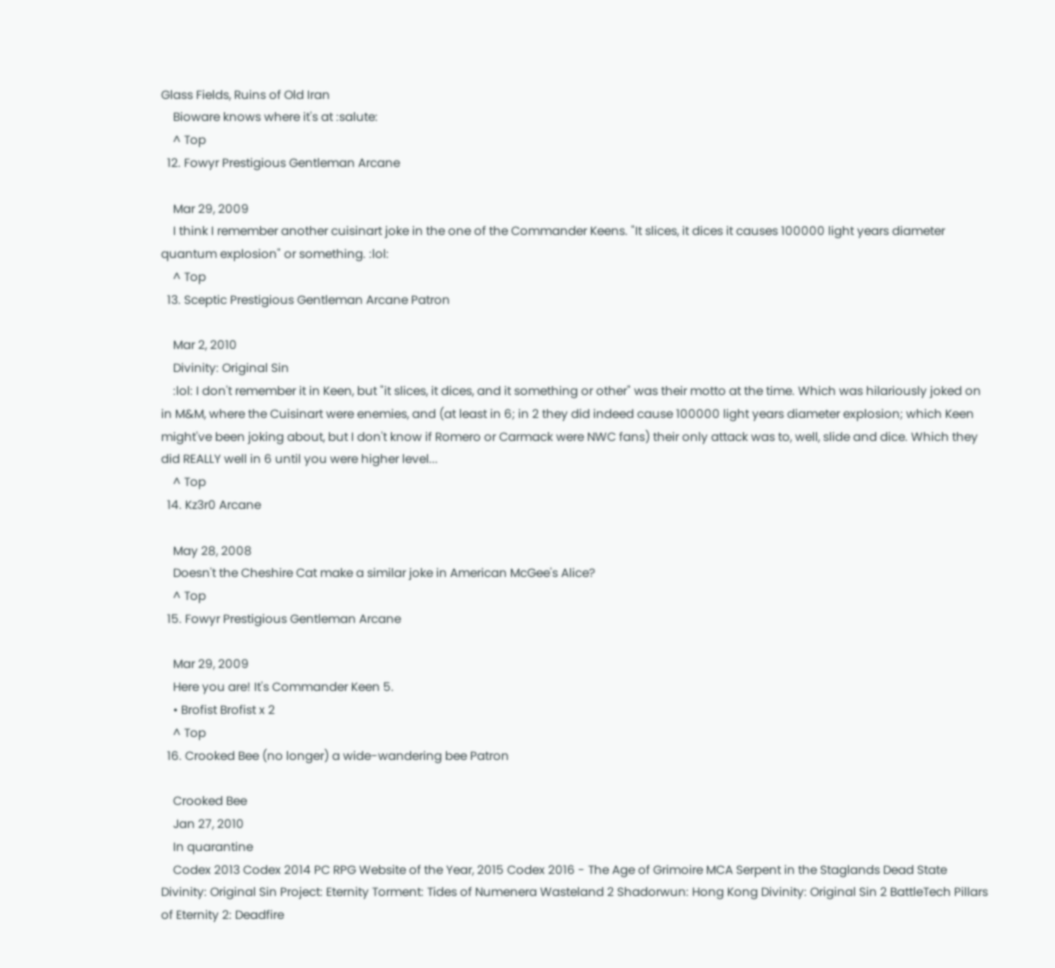Glass Fields, Ruins of Old Iran
    Bioware knows where it's at :salute:
    ^ Top
  12. Fowyr Prestigious Gentleman Arcane

    Mar 29, 2009
    I think I remember another cuisinart joke in the one of the Commander Keens. "It slices, it dices it causes 100000 light years diameter quantum explosion" or something. :lol:
    ^ Top
  13. Sceptic Prestigious Gentleman Arcane Patron

    Mar 2, 2010
    Divinity: Original Sin
    :lol: I don't remember it in Keen, but "it slices, it dices, and it something or other" was their motto at the time. Which was hilariously joked on in M&M, where the Cuisinart were enemies, and (at least in 6; in 2 they did indeed cause 100000 light years diameter explosion; which Keen might've been joking about, but I don't know if Romero or Carmack were NWC fans) their only attack was to, well, slide and dice. Which they did REALLY well in 6 until you were higher level...
    ^ Top
  14. Kz3r0 Arcane

    May 28, 2008
    Doesn't the Cheshire Cat make a similar joke in American McGee's Alice?
    ^ Top
  15. Fowyr Prestigious Gentleman Arcane

    Mar 29, 2009
    Here you are! It's Commander Keen 5.
    • Brofist Brofist x 2
    ^ Top
  16. Crooked Bee (no longer) a wide-wandering bee Patron

    Crooked Bee
    Jan 27, 2010
    In quarantine
    Codex 2013 Codex 2014 PC RPG Website of the Year, 2015 Codex 2016 - The Age of Grimoire MCA Serpent in the Staglands Dead State Divinity: Original Sin Project: Eternity Torment: Tides of Numenera Wasteland 2 Shadorwun: Hong Kong Divinity: Original Sin 2 BattleTech Pillars of Eternity 2: Deadfire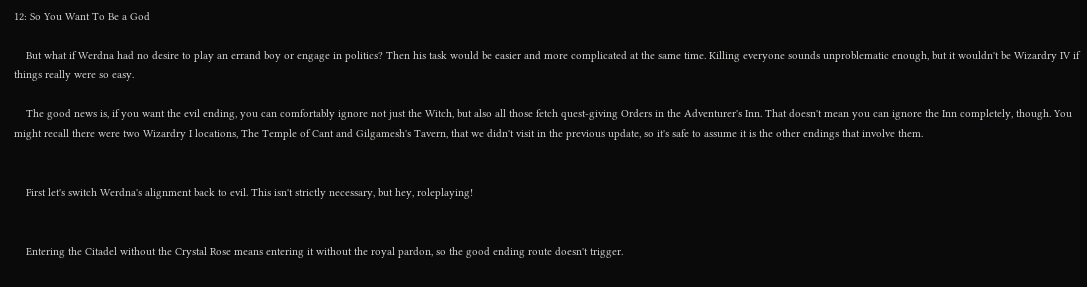12: So You Want To Be a God

    But what if Werdna had no desire to play an errand boy or engage in politics? Then his task would be easier and more complicated at the same time. Killing everyone sounds unproblematic enough, but it wouldn't be Wizardry IV if things really were so easy.

    The good news is, if you want the evil ending, you can comfortably ignore not just the Witch, but also all those fetch quest-giving Orders in the Adventurer's Inn. That doesn't mean you can ignore the Inn completely, though. You might recall there were two Wizardry I locations, The Temple of Cant and Gilgamesh's Tavern, that we didn't visit in the previous update, so it's safe to assume it is the other endings that involve them.


    First let's switch Werdna's alignment back to evil. This isn't strictly necessary, but hey, roleplaying!


    Entering the Citadel without the Crystal Rose means entering it without the royal pardon, so the good ending route doesn't trigger.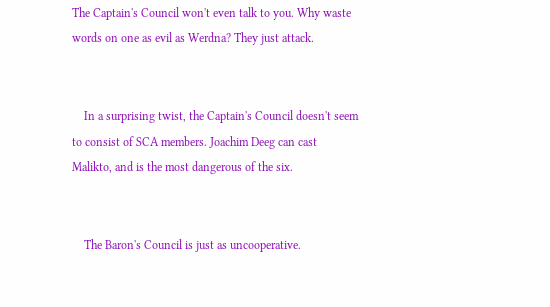The Captain's Council won't even talk to you. Why waste words on one as evil as Werdna? They just attack.


    In a surprising twist, the Captain's Council doesn't seem to consist of SCA members. Joachim Deeg can cast Malikto, and is the most dangerous of the six.


    The Baron's Council is just as uncooperative.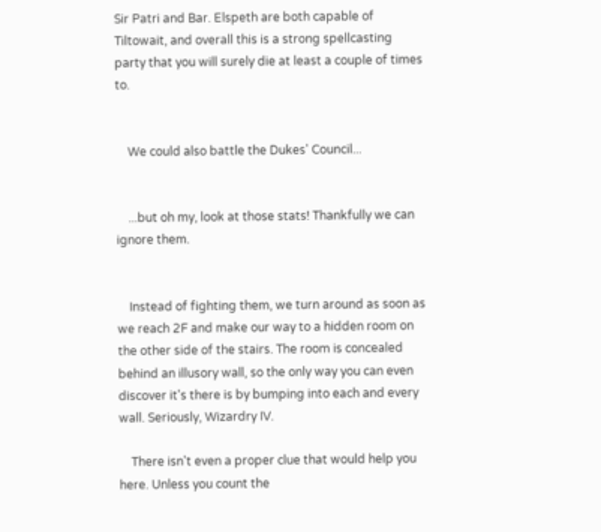Sir Patri and Bar. Elspeth are both capable of Tiltowait, and overall this is a strong spellcasting party that you will surely die at least a couple of times to.


    We could also battle the Dukes' Council...


    ...but oh my, look at those stats! Thankfully we can ignore them.


    Instead of fighting them, we turn around as soon as we reach 2F and make our way to a hidden room on the other side of the stairs. The room is concealed behind an illusory wall, so the only way you can even discover it's there is by bumping into each and every wall. Seriously, Wizardry IV.

    There isn't even a proper clue that would help you here. Unless you count the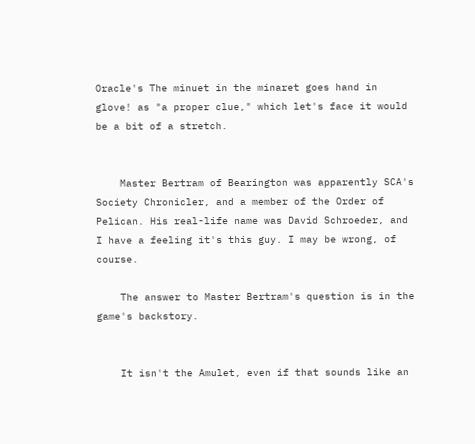Oracle's The minuet in the minaret goes hand in glove! as "a proper clue," which let's face it would be a bit of a stretch.


    Master Bertram of Bearington was apparently SCA's Society Chronicler, and a member of the Order of Pelican. His real-life name was David Schroeder, and I have a feeling it's this guy. I may be wrong, of course.

    The answer to Master Bertram's question is in the game's backstory.


    It isn't the Amulet, even if that sounds like an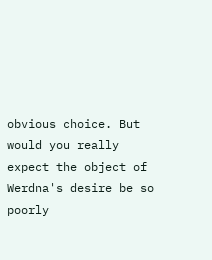obvious choice. But would you really expect the object of Werdna's desire be so poorly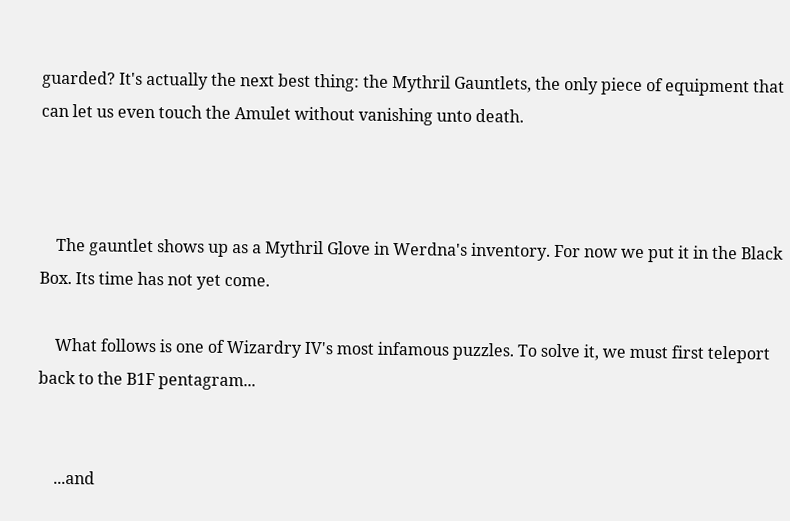guarded? It's actually the next best thing: the Mythril Gauntlets, the only piece of equipment that can let us even touch the Amulet without vanishing unto death.



    The gauntlet shows up as a Mythril Glove in Werdna's inventory. For now we put it in the Black Box. Its time has not yet come.

    What follows is one of Wizardry IV's most infamous puzzles. To solve it, we must first teleport back to the B1F pentagram...


    ...and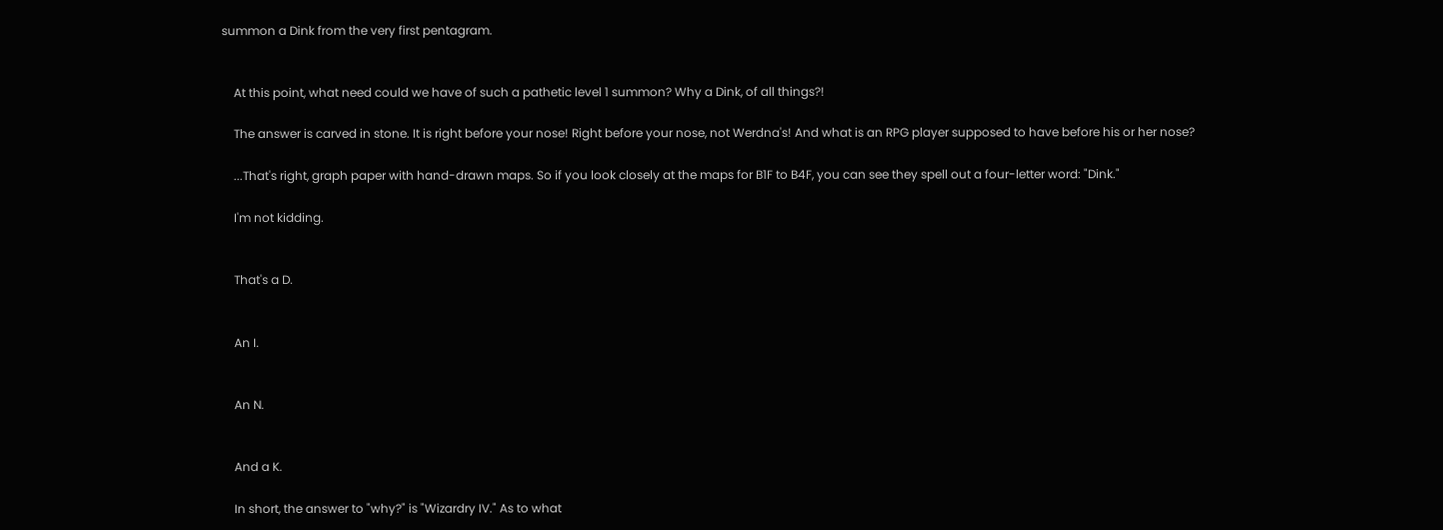summon a Dink from the very first pentagram.


    At this point, what need could we have of such a pathetic level 1 summon? Why a Dink, of all things?!

    The answer is carved in stone. It is right before your nose! Right before your nose, not Werdna's! And what is an RPG player supposed to have before his or her nose?

    ...That's right, graph paper with hand-drawn maps. So if you look closely at the maps for B1F to B4F, you can see they spell out a four-letter word: "Dink."

    I'm not kidding.


    That's a D.


    An I.


    An N.


    And a K.

    In short, the answer to "why?" is "Wizardry IV." As to what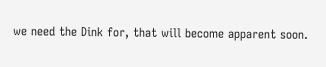we need the Dink for, that will become apparent soon.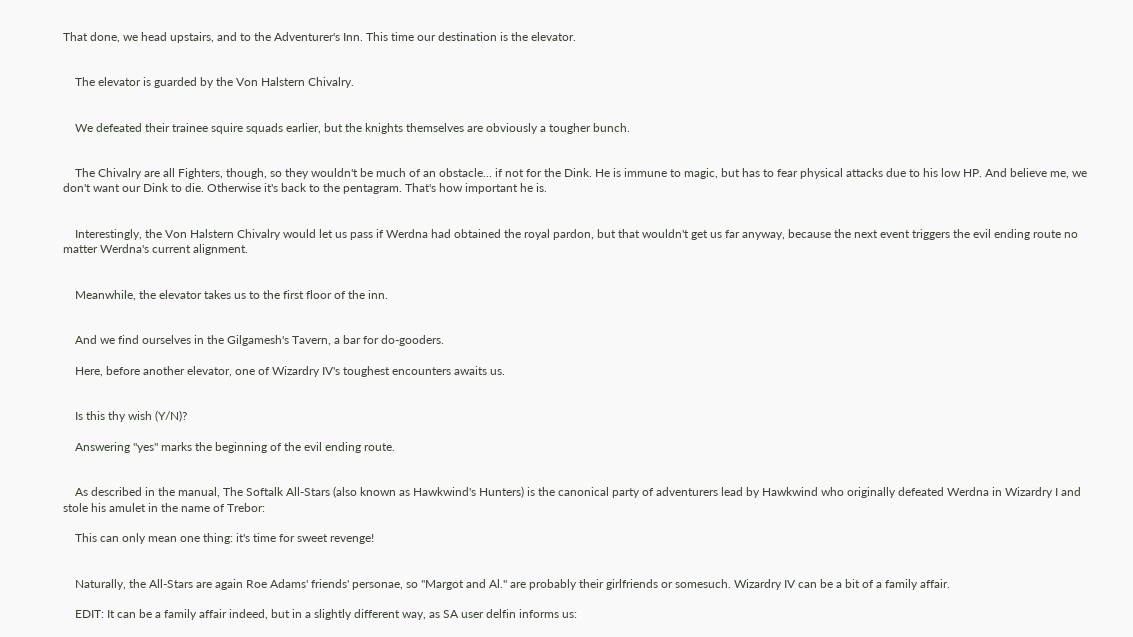That done, we head upstairs, and to the Adventurer's Inn. This time our destination is the elevator.


    The elevator is guarded by the Von Halstern Chivalry.


    We defeated their trainee squire squads earlier, but the knights themselves are obviously a tougher bunch.


    The Chivalry are all Fighters, though, so they wouldn't be much of an obstacle... if not for the Dink. He is immune to magic, but has to fear physical attacks due to his low HP. And believe me, we don't want our Dink to die. Otherwise it's back to the pentagram. That's how important he is.


    Interestingly, the Von Halstern Chivalry would let us pass if Werdna had obtained the royal pardon, but that wouldn't get us far anyway, because the next event triggers the evil ending route no matter Werdna's current alignment.


    Meanwhile, the elevator takes us to the first floor of the inn.


    And we find ourselves in the Gilgamesh's Tavern, a bar for do-gooders.

    Here, before another elevator, one of Wizardry IV's toughest encounters awaits us.


    Is this thy wish (Y/N)?

    Answering "yes" marks the beginning of the evil ending route.


    As described in the manual, The Softalk All-Stars (also known as Hawkwind's Hunters) is the canonical party of adventurers lead by Hawkwind who originally defeated Werdna in Wizardry I and stole his amulet in the name of Trebor:

    This can only mean one thing: it's time for sweet revenge!


    Naturally, the All-Stars are again Roe Adams' friends' personae, so "Margot and Al." are probably their girlfriends or somesuch. Wizardry IV can be a bit of a family affair.

    EDIT: It can be a family affair indeed, but in a slightly different way, as SA user delfin informs us: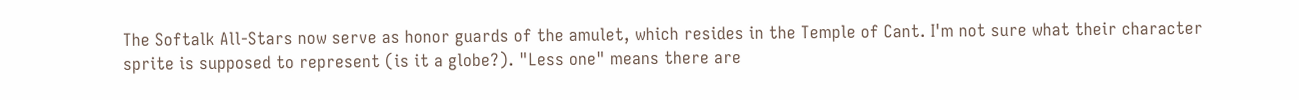The Softalk All-Stars now serve as honor guards of the amulet, which resides in the Temple of Cant. I'm not sure what their character sprite is supposed to represent (is it a globe?). "Less one" means there are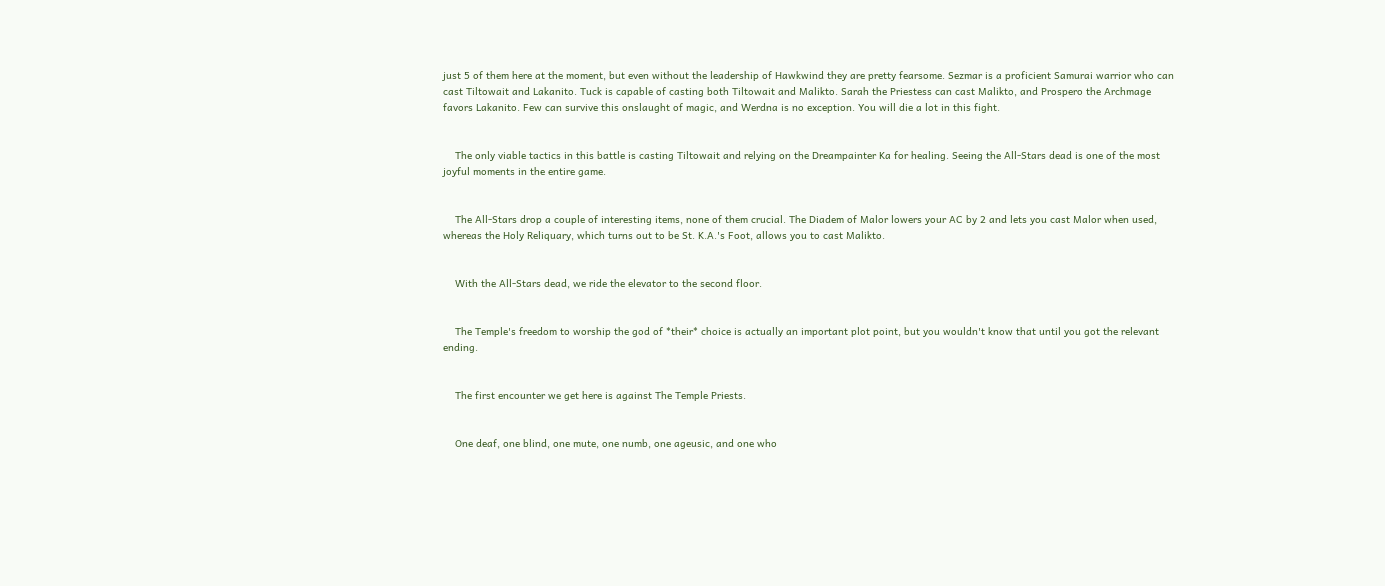just 5 of them here at the moment, but even without the leadership of Hawkwind they are pretty fearsome. Sezmar is a proficient Samurai warrior who can cast Tiltowait and Lakanito. Tuck is capable of casting both Tiltowait and Malikto. Sarah the Priestess can cast Malikto, and Prospero the Archmage favors Lakanito. Few can survive this onslaught of magic, and Werdna is no exception. You will die a lot in this fight.


    The only viable tactics in this battle is casting Tiltowait and relying on the Dreampainter Ka for healing. Seeing the All-Stars dead is one of the most joyful moments in the entire game.


    The All-Stars drop a couple of interesting items, none of them crucial. The Diadem of Malor lowers your AC by 2 and lets you cast Malor when used, whereas the Holy Reliquary, which turns out to be St. K.A.'s Foot, allows you to cast Malikto.


    With the All-Stars dead, we ride the elevator to the second floor.


    The Temple's freedom to worship the god of *their* choice is actually an important plot point, but you wouldn't know that until you got the relevant ending.


    The first encounter we get here is against The Temple Priests.


    One deaf, one blind, one mute, one numb, one ageusic, and one who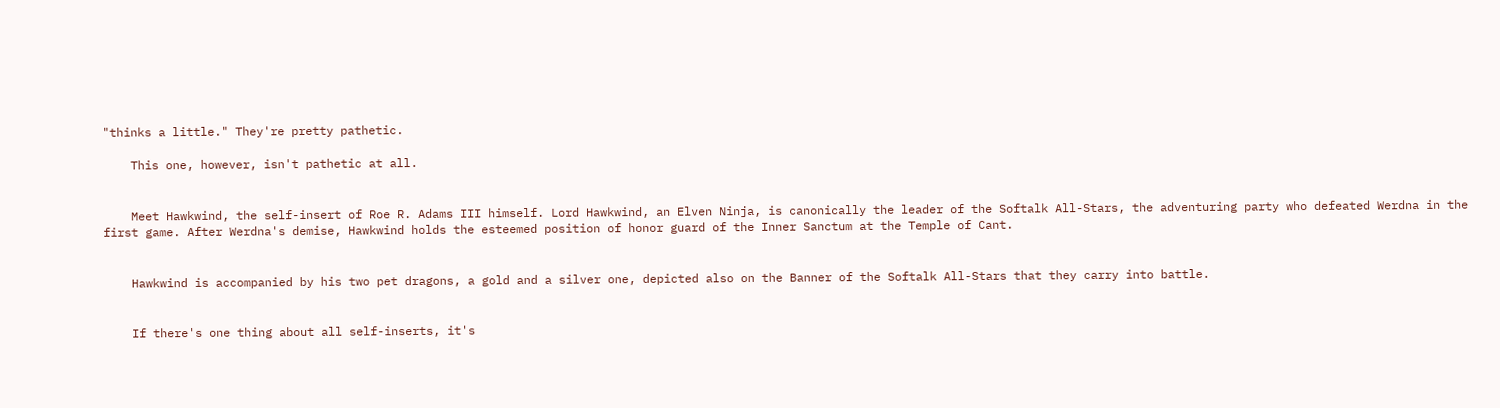"thinks a little." They're pretty pathetic.

    This one, however, isn't pathetic at all.


    Meet Hawkwind, the self-insert of Roe R. Adams III himself. Lord Hawkwind, an Elven Ninja, is canonically the leader of the Softalk All-Stars, the adventuring party who defeated Werdna in the first game. After Werdna's demise, Hawkwind holds the esteemed position of honor guard of the Inner Sanctum at the Temple of Cant.


    Hawkwind is accompanied by his two pet dragons, a gold and a silver one, depicted also on the Banner of the Softalk All-Stars that they carry into battle.


    If there's one thing about all self-inserts, it's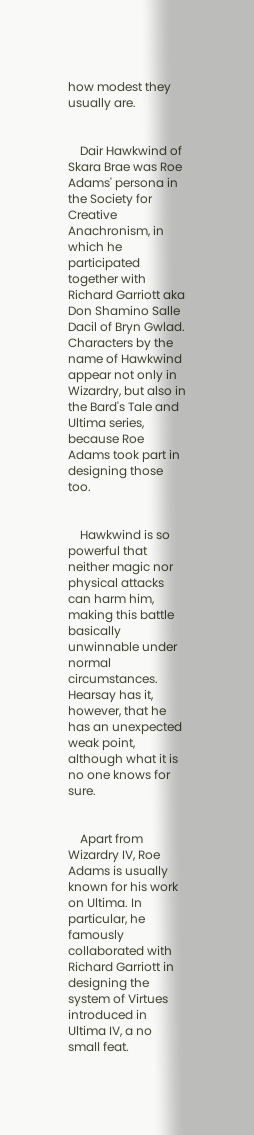how modest they usually are.


    Dair Hawkwind of Skara Brae was Roe Adams' persona in the Society for Creative Anachronism, in which he participated together with Richard Garriott aka Don Shamino Salle Dacil of Bryn Gwlad. Characters by the name of Hawkwind appear not only in Wizardry, but also in the Bard's Tale and Ultima series, because Roe Adams took part in designing those too.


    Hawkwind is so powerful that neither magic nor physical attacks can harm him, making this battle basically unwinnable under normal circumstances. Hearsay has it, however, that he has an unexpected weak point, although what it is no one knows for sure.


    Apart from Wizardry IV, Roe Adams is usually known for his work on Ultima. In particular, he famously collaborated with Richard Garriott in designing the system of Virtues introduced in Ultima IV, a no small feat.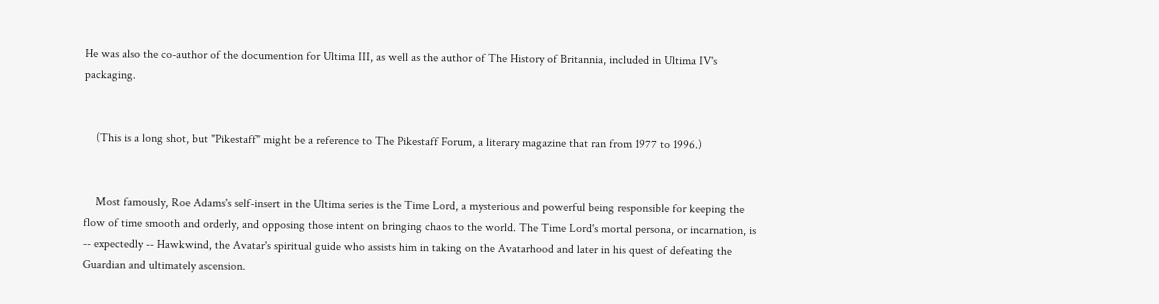He was also the co-author of the documention for Ultima III, as well as the author of The History of Britannia, included in Ultima IV's packaging.


    (This is a long shot, but "Pikestaff" might be a reference to The Pikestaff Forum, a literary magazine that ran from 1977 to 1996.)


    Most famously, Roe Adams's self-insert in the Ultima series is the Time Lord, a mysterious and powerful being responsible for keeping the flow of time smooth and orderly, and opposing those intent on bringing chaos to the world. The Time Lord's mortal persona, or incarnation, is -- expectedly -- Hawkwind, the Avatar's spiritual guide who assists him in taking on the Avatarhood and later in his quest of defeating the Guardian and ultimately ascension.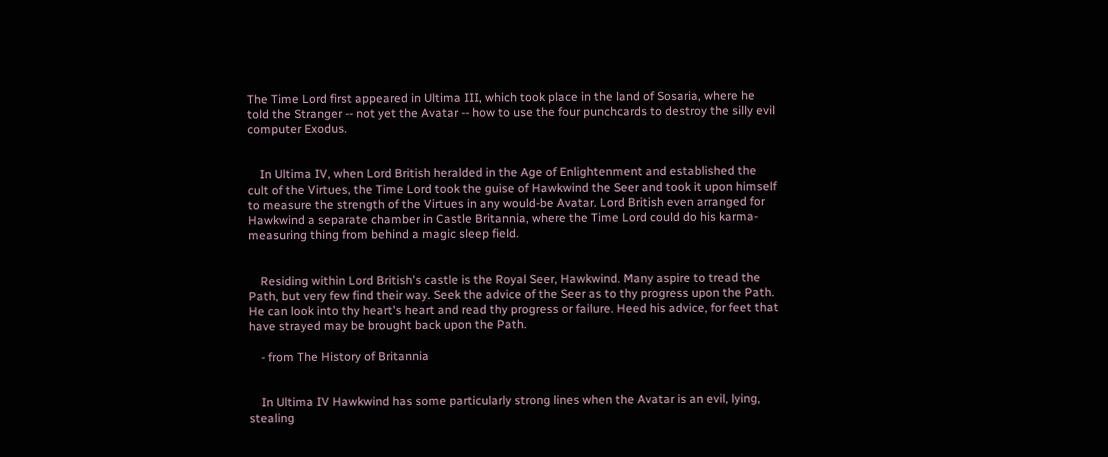The Time Lord first appeared in Ultima III, which took place in the land of Sosaria, where he told the Stranger -- not yet the Avatar -- how to use the four punchcards to destroy the silly evil computer Exodus.


    In Ultima IV, when Lord British heralded in the Age of Enlightenment and established the cult of the Virtues, the Time Lord took the guise of Hawkwind the Seer and took it upon himself to measure the strength of the Virtues in any would-be Avatar. Lord British even arranged for Hawkwind a separate chamber in Castle Britannia, where the Time Lord could do his karma-measuring thing from behind a magic sleep field.


    Residing within Lord British's castle is the Royal Seer, Hawkwind. Many aspire to tread the Path, but very few find their way. Seek the advice of the Seer as to thy progress upon the Path. He can look into thy heart's heart and read thy progress or failure. Heed his advice, for feet that have strayed may be brought back upon the Path.

    - from The History of Britannia


    In Ultima IV Hawkwind has some particularly strong lines when the Avatar is an evil, lying, stealing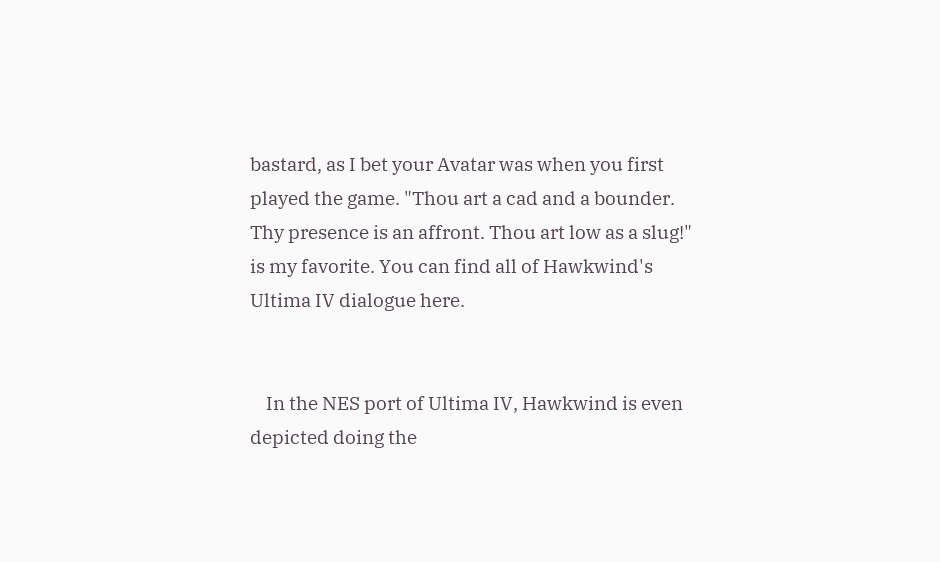bastard, as I bet your Avatar was when you first played the game. "Thou art a cad and a bounder. Thy presence is an affront. Thou art low as a slug!" is my favorite. You can find all of Hawkwind's Ultima IV dialogue here.


    In the NES port of Ultima IV, Hawkwind is even depicted doing the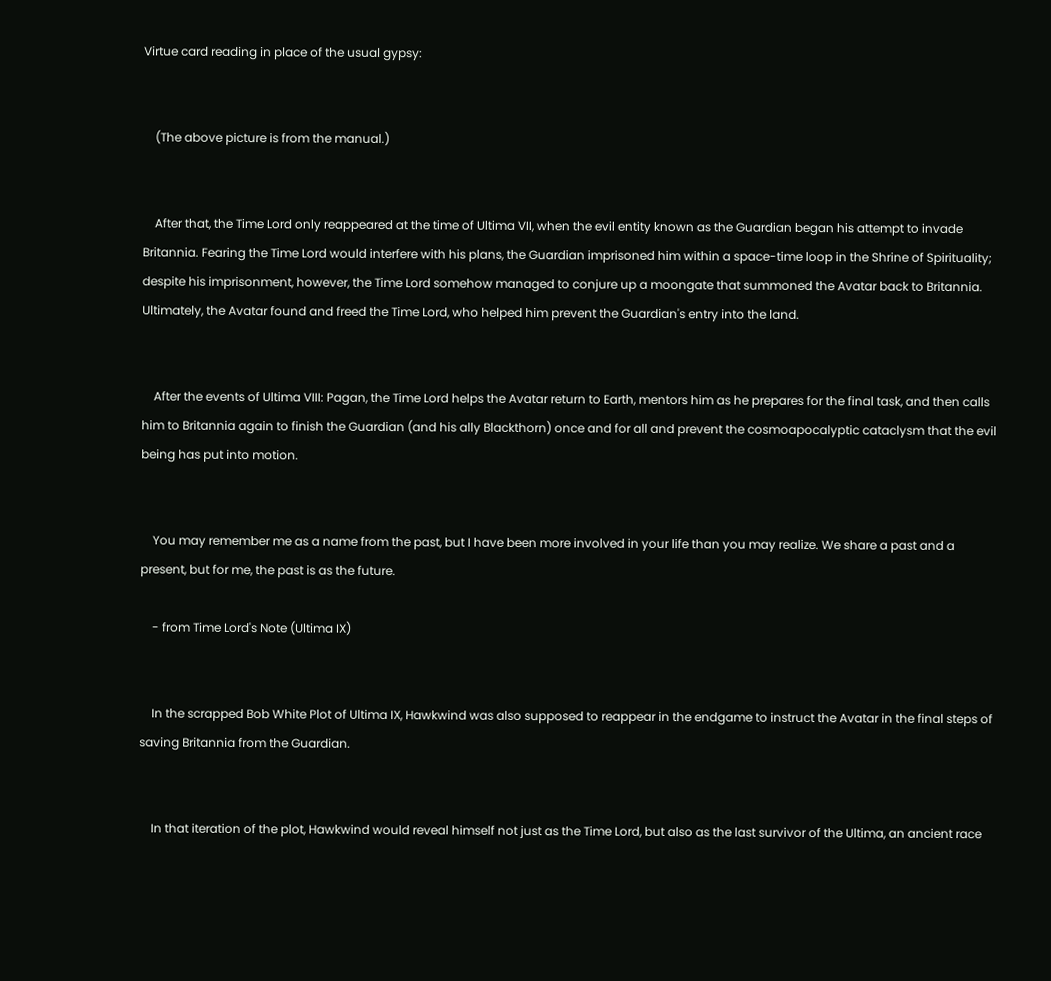Virtue card reading in place of the usual gypsy:


    (The above picture is from the manual.)


    After that, the Time Lord only reappeared at the time of Ultima VII, when the evil entity known as the Guardian began his attempt to invade Britannia. Fearing the Time Lord would interfere with his plans, the Guardian imprisoned him within a space-time loop in the Shrine of Spirituality; despite his imprisonment, however, the Time Lord somehow managed to conjure up a moongate that summoned the Avatar back to Britannia. Ultimately, the Avatar found and freed the Time Lord, who helped him prevent the Guardian's entry into the land.


    After the events of Ultima VIII: Pagan, the Time Lord helps the Avatar return to Earth, mentors him as he prepares for the final task, and then calls him to Britannia again to finish the Guardian (and his ally Blackthorn) once and for all and prevent the cosmoapocalyptic cataclysm that the evil being has put into motion.


    You may remember me as a name from the past, but I have been more involved in your life than you may realize. We share a past and a present, but for me, the past is as the future.

    - from Time Lord's Note (Ultima IX)


    In the scrapped Bob White Plot of Ultima IX, Hawkwind was also supposed to reappear in the endgame to instruct the Avatar in the final steps of saving Britannia from the Guardian.


    In that iteration of the plot, Hawkwind would reveal himself not just as the Time Lord, but also as the last survivor of the Ultima, an ancient race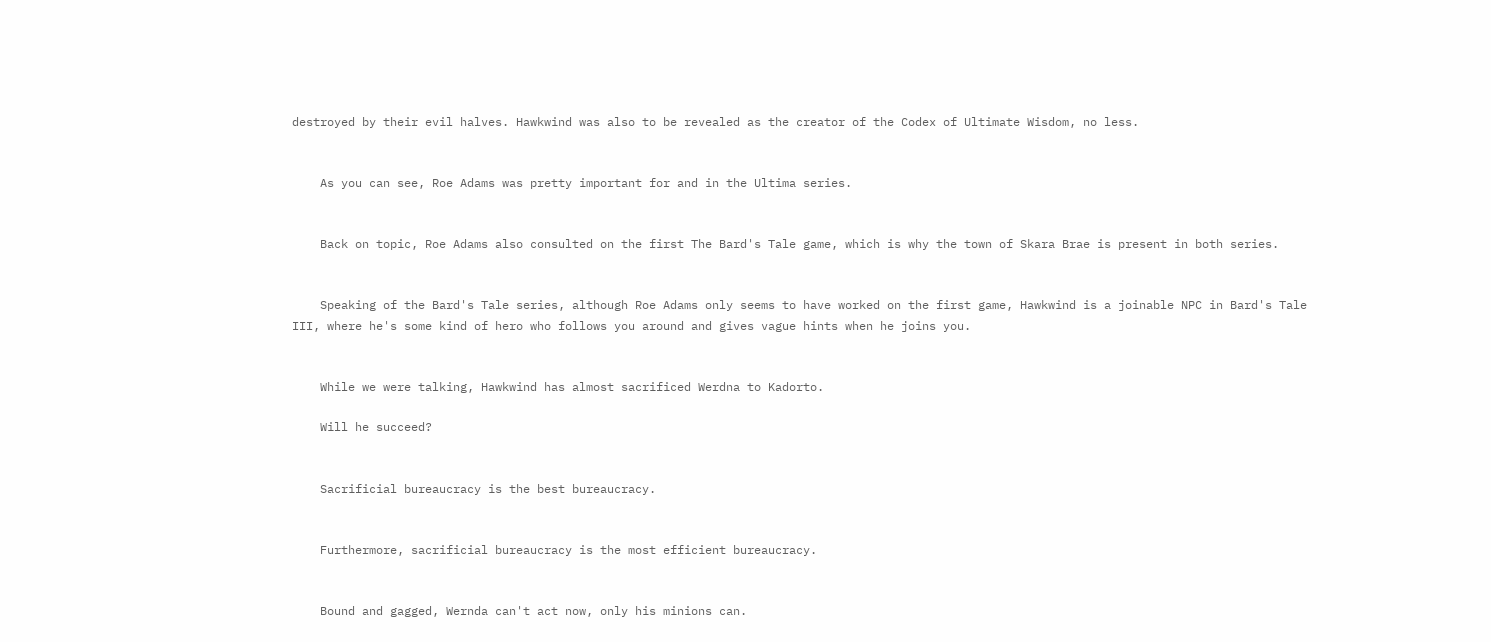destroyed by their evil halves. Hawkwind was also to be revealed as the creator of the Codex of Ultimate Wisdom, no less.


    As you can see, Roe Adams was pretty important for and in the Ultima series.


    Back on topic, Roe Adams also consulted on the first The Bard's Tale game, which is why the town of Skara Brae is present in both series.


    Speaking of the Bard's Tale series, although Roe Adams only seems to have worked on the first game, Hawkwind is a joinable NPC in Bard's Tale III, where he's some kind of hero who follows you around and gives vague hints when he joins you.


    While we were talking, Hawkwind has almost sacrificed Werdna to Kadorto.

    Will he succeed?


    Sacrificial bureaucracy is the best bureaucracy.


    Furthermore, sacrificial bureaucracy is the most efficient bureaucracy.


    Bound and gagged, Wernda can't act now, only his minions can.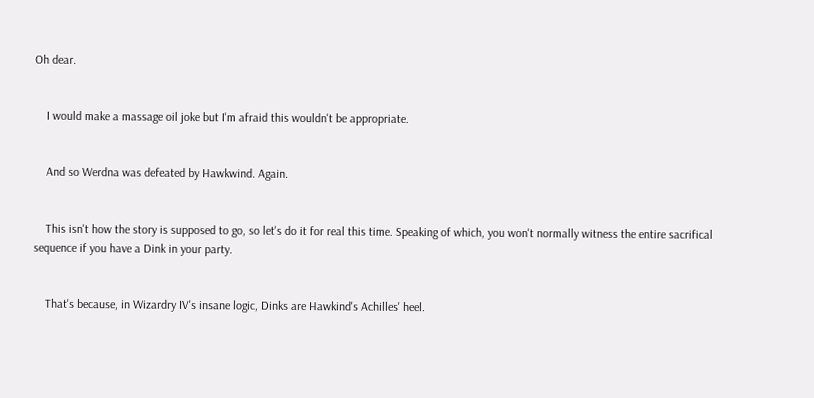Oh dear.


    I would make a massage oil joke but I'm afraid this wouldn't be appropriate.


    And so Werdna was defeated by Hawkwind. Again.


    This isn't how the story is supposed to go, so let's do it for real this time. Speaking of which, you won't normally witness the entire sacrifical sequence if you have a Dink in your party.


    That's because, in Wizardry IV's insane logic, Dinks are Hawkind's Achilles' heel.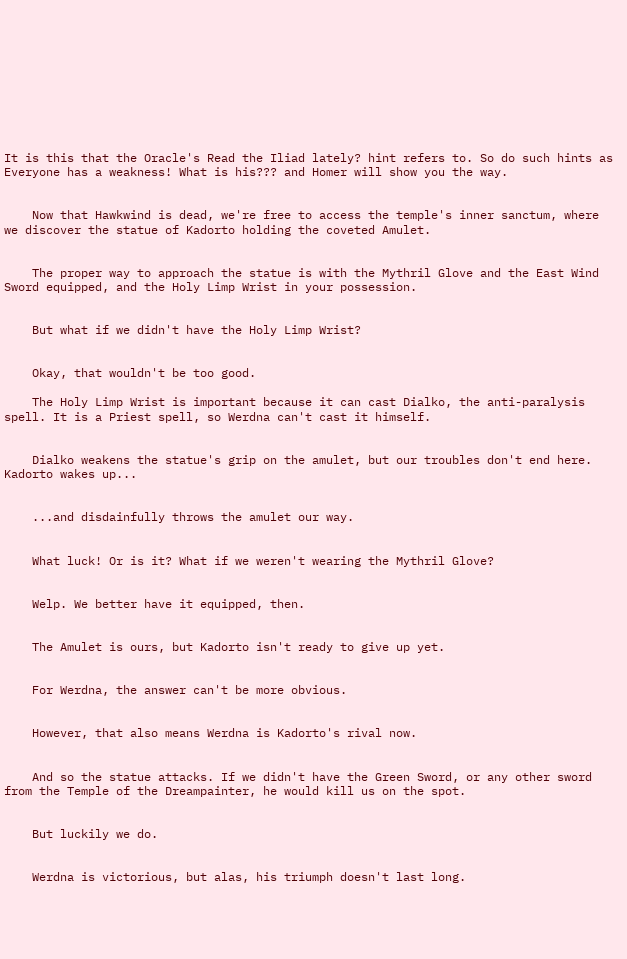It is this that the Oracle's Read the Iliad lately? hint refers to. So do such hints as Everyone has a weakness! What is his??? and Homer will show you the way.


    Now that Hawkwind is dead, we're free to access the temple's inner sanctum, where we discover the statue of Kadorto holding the coveted Amulet.


    The proper way to approach the statue is with the Mythril Glove and the East Wind Sword equipped, and the Holy Limp Wrist in your possession.


    But what if we didn't have the Holy Limp Wrist?


    Okay, that wouldn't be too good.

    The Holy Limp Wrist is important because it can cast Dialko, the anti-paralysis spell. It is a Priest spell, so Werdna can't cast it himself.


    Dialko weakens the statue's grip on the amulet, but our troubles don't end here. Kadorto wakes up...


    ...and disdainfully throws the amulet our way.


    What luck! Or is it? What if we weren't wearing the Mythril Glove?


    Welp. We better have it equipped, then.


    The Amulet is ours, but Kadorto isn't ready to give up yet.


    For Werdna, the answer can't be more obvious.


    However, that also means Werdna is Kadorto's rival now.


    And so the statue attacks. If we didn't have the Green Sword, or any other sword from the Temple of the Dreampainter, he would kill us on the spot.


    But luckily we do.


    Werdna is victorious, but alas, his triumph doesn't last long.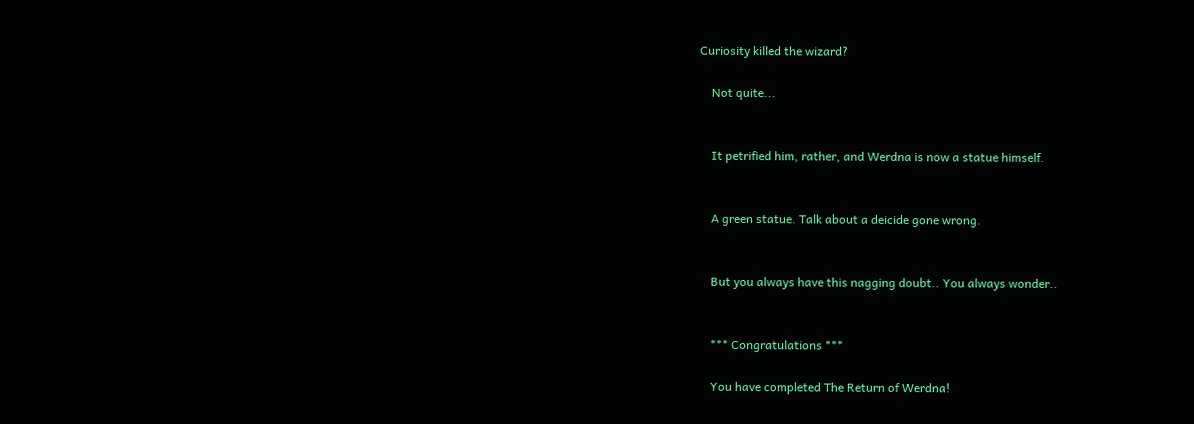Curiosity killed the wizard?

    Not quite...


    It petrified him, rather, and Werdna is now a statue himself.


    A green statue. Talk about a deicide gone wrong.


    But you always have this nagging doubt.. You always wonder..


    *** Congratulations ***

    You have completed The Return of Werdna!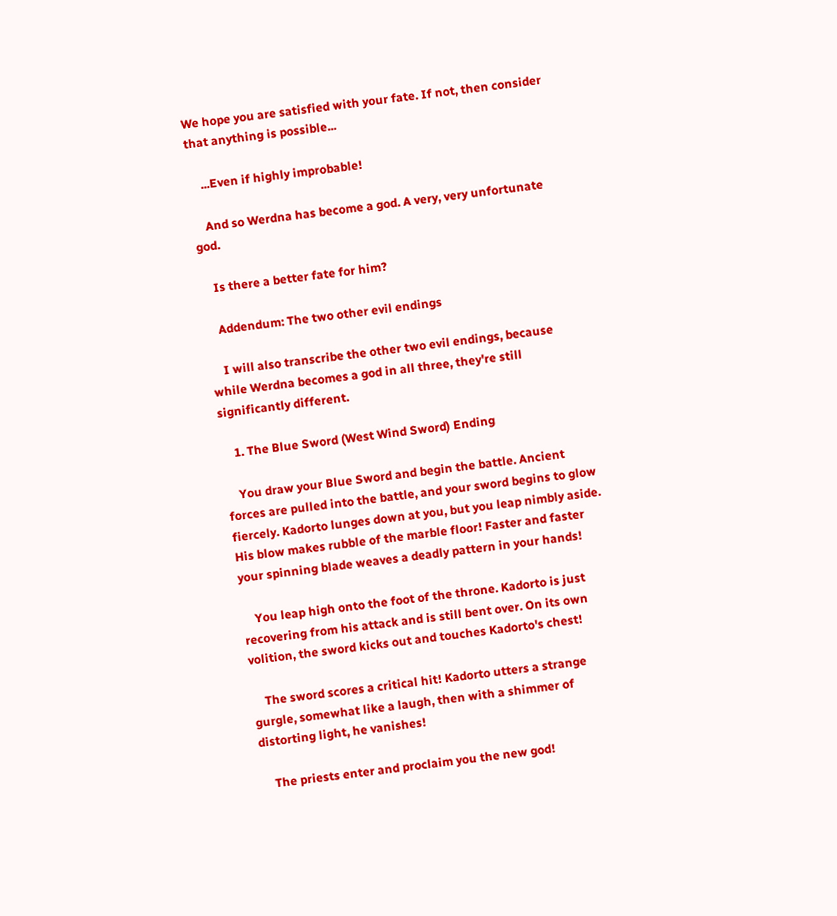We hope you are satisfied with your fate. If not, then consider that anything is possible...

    ...Even if highly improbable!

    And so Werdna has become a god. A very, very unfortunate god.

    Is there a better fate for him?

    Addendum: The two other evil endings

    I will also transcribe the other two evil endings, because while Werdna becomes a god in all three, they're still significantly different.

    1. The Blue Sword (West Wind Sword) Ending

    You draw your Blue Sword and begin the battle. Ancient forces are pulled into the battle, and your sword begins to glow fiercely. Kadorto lunges down at you, but you leap nimbly aside. His blow makes rubble of the marble floor! Faster and faster your spinning blade weaves a deadly pattern in your hands!

    You leap high onto the foot of the throne. Kadorto is just recovering from his attack and is still bent over. On its own volition, the sword kicks out and touches Kadorto's chest!

    The sword scores a critical hit! Kadorto utters a strange gurgle, somewhat like a laugh, then with a shimmer of distorting light, he vanishes!

    The priests enter and proclaim you the new god!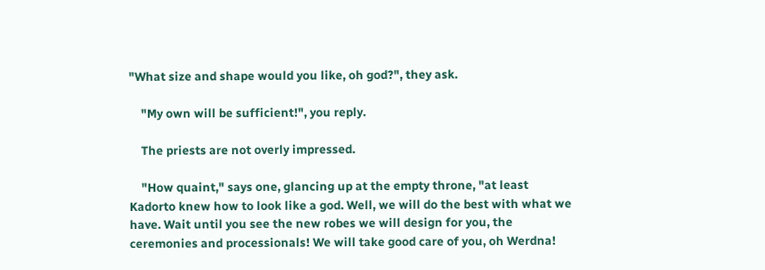"What size and shape would you like, oh god?", they ask.

    "My own will be sufficient!", you reply.

    The priests are not overly impressed.

    "How quaint," says one, glancing up at the empty throne, "at least Kadorto knew how to look like a god. Well, we will do the best with what we have. Wait until you see the new robes we will design for you, the ceremonies and processionals! We will take good care of you, oh Werdna!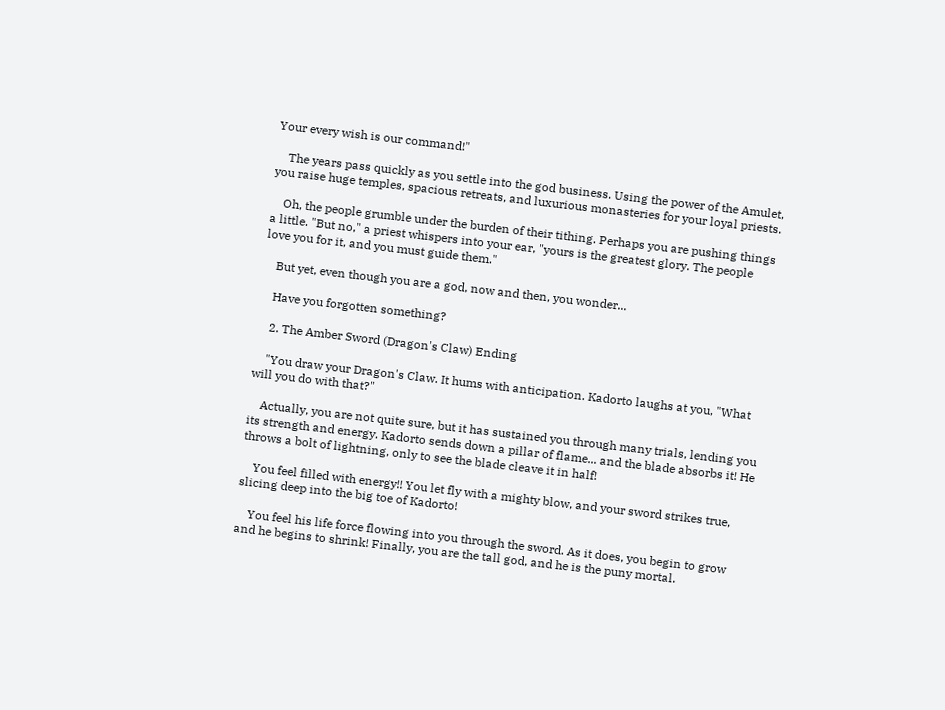Your every wish is our command!"

    The years pass quickly as you settle into the god business. Using the power of the Amulet, you raise huge temples, spacious retreats, and luxurious monasteries for your loyal priests.

    Oh, the people grumble under the burden of their tithing. Perhaps you are pushing things a little. "But no," a priest whispers into your ear, "yours is the greatest glory. The people love you for it, and you must guide them."

    But yet, even though you are a god, now and then, you wonder...

    Have you forgotten something?

    2. The Amber Sword (Dragon's Claw) Ending

    "You draw your Dragon's Claw. It hums with anticipation. Kadorto laughs at you, "What will you do with that?"

    Actually, you are not quite sure, but it has sustained you through many trials, lending you its strength and energy. Kadorto sends down a pillar of flame... and the blade absorbs it! He throws a bolt of lightning, only to see the blade cleave it in half!

    You feel filled with energy!! You let fly with a mighty blow, and your sword strikes true, slicing deep into the big toe of Kadorto!

    You feel his life force flowing into you through the sword. As it does, you begin to grow and he begins to shrink! Finally, you are the tall god, and he is the puny mortal.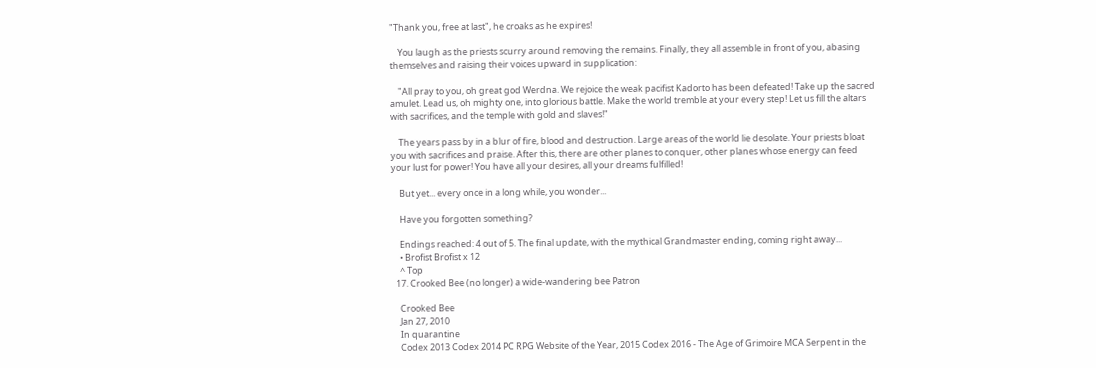"Thank you, free at last", he croaks as he expires!

    You laugh as the priests scurry around removing the remains. Finally, they all assemble in front of you, abasing themselves and raising their voices upward in supplication:

    "All pray to you, oh great god Werdna. We rejoice the weak pacifist Kadorto has been defeated! Take up the sacred amulet. Lead us, oh mighty one, into glorious battle. Make the world tremble at your every step! Let us fill the altars with sacrifices, and the temple with gold and slaves!"

    The years pass by in a blur of fire, blood and destruction. Large areas of the world lie desolate. Your priests bloat you with sacrifices and praise. After this, there are other planes to conquer, other planes whose energy can feed your lust for power! You have all your desires, all your dreams fulfilled!

    But yet... every once in a long while, you wonder...

    Have you forgotten something?

    Endings reached: 4 out of 5. The final update, with the mythical Grandmaster ending, coming right away...
    • Brofist Brofist x 12
    ^ Top
  17. Crooked Bee (no longer) a wide-wandering bee Patron

    Crooked Bee
    Jan 27, 2010
    In quarantine
    Codex 2013 Codex 2014 PC RPG Website of the Year, 2015 Codex 2016 - The Age of Grimoire MCA Serpent in the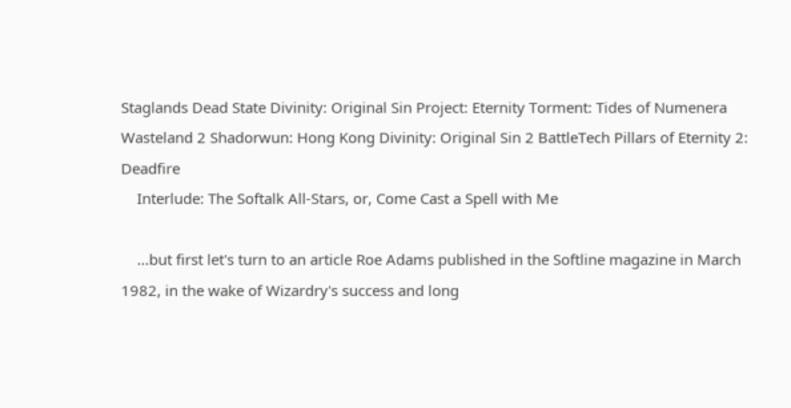Staglands Dead State Divinity: Original Sin Project: Eternity Torment: Tides of Numenera Wasteland 2 Shadorwun: Hong Kong Divinity: Original Sin 2 BattleTech Pillars of Eternity 2: Deadfire
    Interlude: The Softalk All-Stars, or, Come Cast a Spell with Me

    ...but first let's turn to an article Roe Adams published in the Softline magazine in March 1982, in the wake of Wizardry's success and long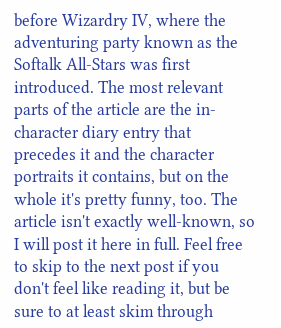before Wizardry IV, where the adventuring party known as the Softalk All-Stars was first introduced. The most relevant parts of the article are the in-character diary entry that precedes it and the character portraits it contains, but on the whole it's pretty funny, too. The article isn't exactly well-known, so I will post it here in full. Feel free to skip to the next post if you don't feel like reading it, but be sure to at least skim through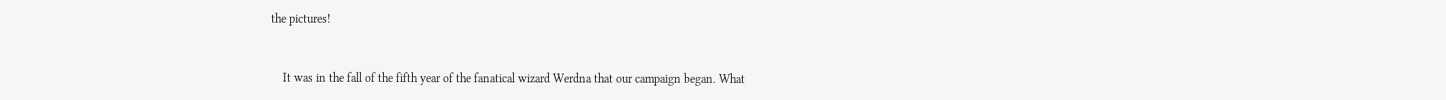the pictures!


    It was in the fall of the fifth year of the fanatical wizard Werdna that our campaign began. What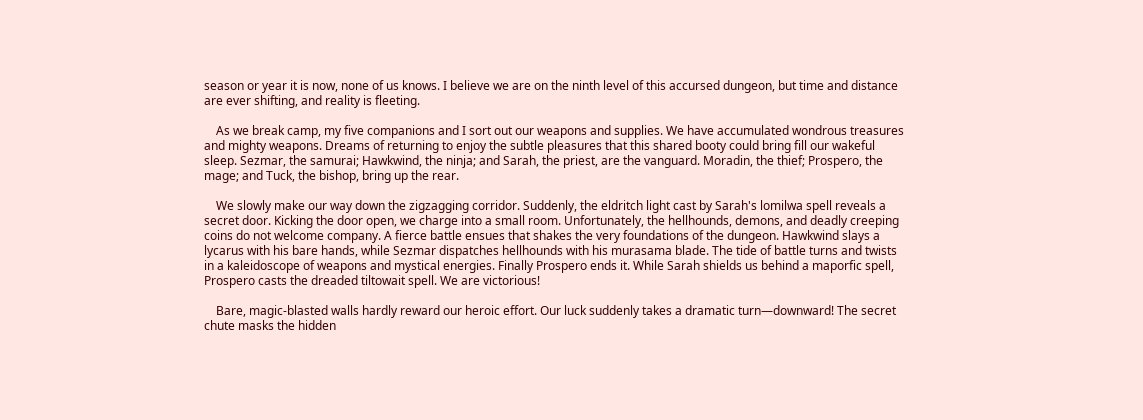season or year it is now, none of us knows. I believe we are on the ninth level of this accursed dungeon, but time and distance are ever shifting, and reality is fleeting.

    As we break camp, my five companions and I sort out our weapons and supplies. We have accumulated wondrous treasures and mighty weapons. Dreams of returning to enjoy the subtle pleasures that this shared booty could bring fill our wakeful sleep. Sezmar, the samurai; Hawkwind, the ninja; and Sarah, the priest, are the vanguard. Moradin, the thief; Prospero, the mage; and Tuck, the bishop, bring up the rear.

    We slowly make our way down the zigzagging corridor. Suddenly, the eldritch light cast by Sarah's lomilwa spell reveals a secret door. Kicking the door open, we charge into a small room. Unfortunately, the hellhounds, demons, and deadly creeping coins do not welcome company. A fierce battle ensues that shakes the very foundations of the dungeon. Hawkwind slays a lycarus with his bare hands, while Sezmar dispatches hellhounds with his murasama blade. The tide of battle turns and twists in a kaleidoscope of weapons and mystical energies. Finally Prospero ends it. While Sarah shields us behind a maporfic spell, Prospero casts the dreaded tiltowait spell. We are victorious!

    Bare, magic-blasted walls hardly reward our heroic effort. Our luck suddenly takes a dramatic turn—downward! The secret chute masks the hidden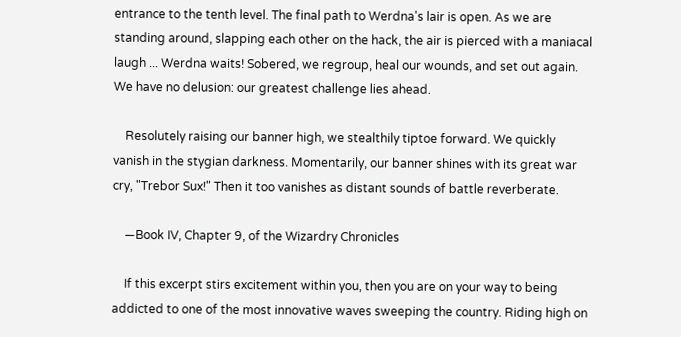entrance to the tenth level. The final path to Werdna's lair is open. As we are standing around, slapping each other on the hack, the air is pierced with a maniacal laugh ... Werdna waits! Sobered, we regroup, heal our wounds, and set out again. We have no delusion: our greatest challenge lies ahead.

    Resolutely raising our banner high, we stealthily tiptoe forward. We quickly vanish in the stygian darkness. Momentarily, our banner shines with its great war cry, "Trebor Sux!" Then it too vanishes as distant sounds of battle reverberate.

    —Book IV, Chapter 9, of the Wizardry Chronicles

    If this excerpt stirs excitement within you, then you are on your way to being addicted to one of the most innovative waves sweeping the country. Riding high on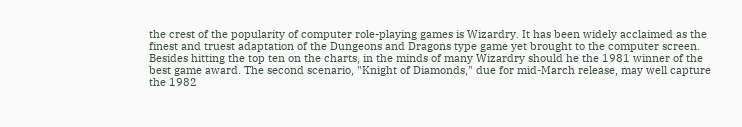the crest of the popularity of computer role-playing games is Wizardry. It has been widely acclaimed as the finest and truest adaptation of the Dungeons and Dragons type game yet brought to the computer screen. Besides hitting the top ten on the charts, in the minds of many Wizardry should he the 1981 winner of the best game award. The second scenario, "Knight of Diamonds," due for mid-March release, may well capture the 1982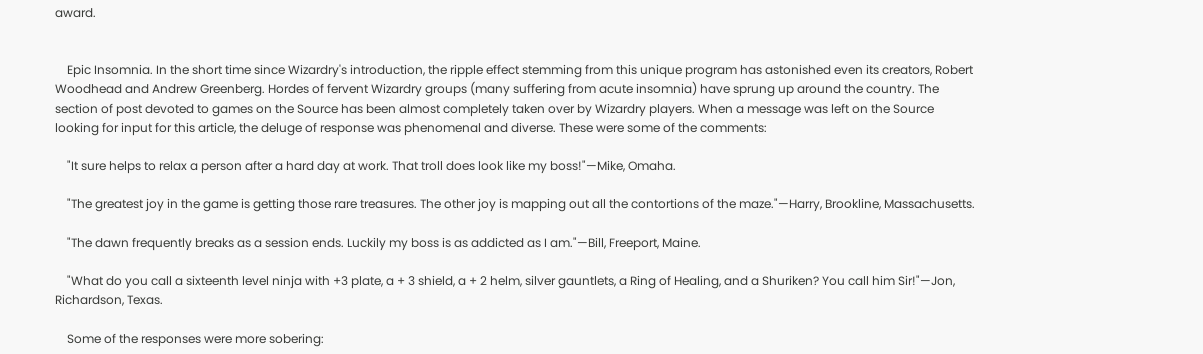award.


    Epic Insomnia. In the short time since Wizardry's introduction, the ripple effect stemming from this unique program has astonished even its creators, Robert Woodhead and Andrew Greenberg. Hordes of fervent Wizardry groups (many suffering from acute insomnia) have sprung up around the country. The section of post devoted to games on the Source has been almost completely taken over by Wizardry players. When a message was left on the Source looking for input for this article, the deluge of response was phenomenal and diverse. These were some of the comments:

    "It sure helps to relax a person after a hard day at work. That troll does look like my boss!"—Mike, Omaha.

    "The greatest joy in the game is getting those rare treasures. The other joy is mapping out all the contortions of the maze."—Harry, Brookline, Massachusetts.

    "The dawn frequently breaks as a session ends. Luckily my boss is as addicted as I am."—Bill, Freeport, Maine.

    "What do you call a sixteenth level ninja with +3 plate, a + 3 shield, a + 2 helm, silver gauntlets, a Ring of Healing, and a Shuriken? You call him Sir!"—Jon, Richardson, Texas.

    Some of the responses were more sobering: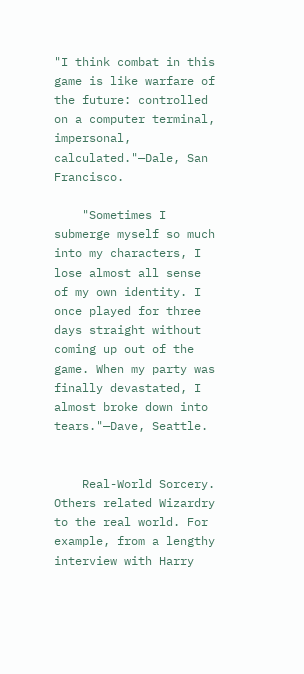"I think combat in this game is like warfare of the future: controlled on a computer terminal, impersonal, calculated."—Dale, San Francisco.

    "Sometimes I submerge myself so much into my characters, I lose almost all sense of my own identity. I once played for three days straight without coming up out of the game. When my party was finally devastated, I almost broke down into tears."—Dave, Seattle.


    Real-World Sorcery. Others related Wizardry to the real world. For example, from a lengthy interview with Harry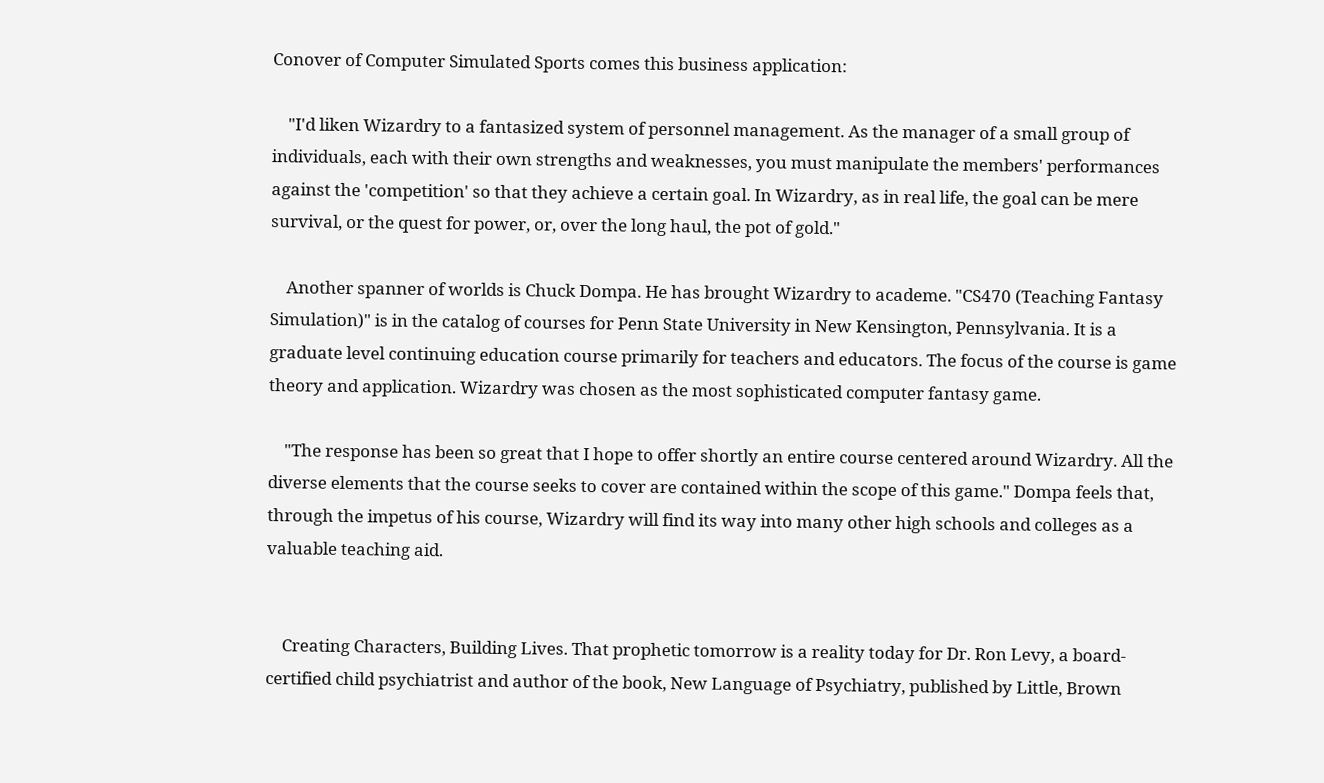Conover of Computer Simulated Sports comes this business application:

    "I'd liken Wizardry to a fantasized system of personnel management. As the manager of a small group of individuals, each with their own strengths and weaknesses, you must manipulate the members' performances against the 'competition' so that they achieve a certain goal. In Wizardry, as in real life, the goal can be mere survival, or the quest for power, or, over the long haul, the pot of gold."

    Another spanner of worlds is Chuck Dompa. He has brought Wizardry to academe. "CS470 (Teaching Fantasy Simulation)" is in the catalog of courses for Penn State University in New Kensington, Pennsylvania. It is a graduate level continuing education course primarily for teachers and educators. The focus of the course is game theory and application. Wizardry was chosen as the most sophisticated computer fantasy game.

    "The response has been so great that I hope to offer shortly an entire course centered around Wizardry. All the diverse elements that the course seeks to cover are contained within the scope of this game." Dompa feels that, through the impetus of his course, Wizardry will find its way into many other high schools and colleges as a valuable teaching aid.


    Creating Characters, Building Lives. That prophetic tomorrow is a reality today for Dr. Ron Levy, a board-certified child psychiatrist and author of the book, New Language of Psychiatry, published by Little, Brown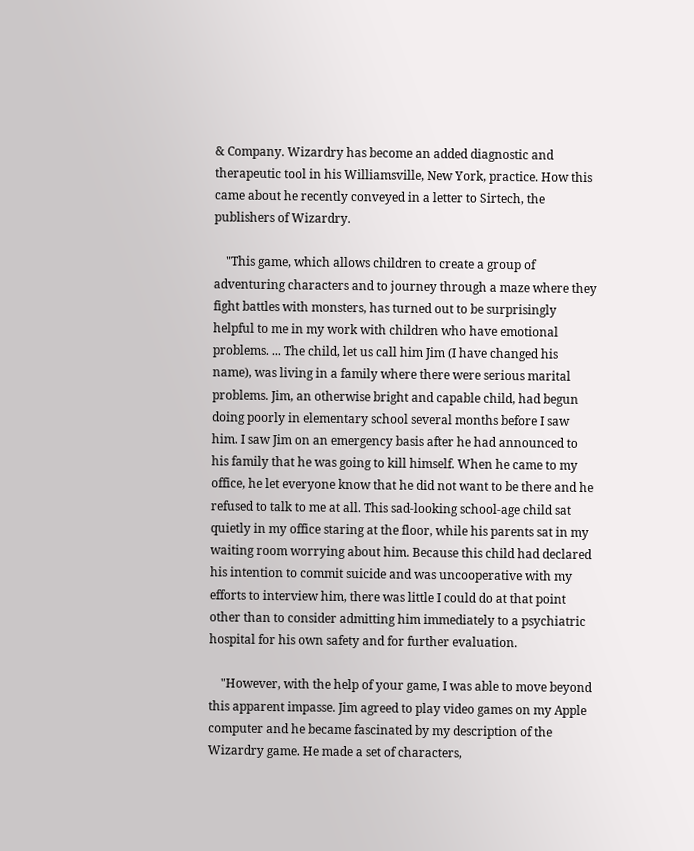& Company. Wizardry has become an added diagnostic and therapeutic tool in his Williamsville, New York, practice. How this came about he recently conveyed in a letter to Sirtech, the publishers of Wizardry.

    "This game, which allows children to create a group of adventuring characters and to journey through a maze where they fight battles with monsters, has turned out to be surprisingly helpful to me in my work with children who have emotional problems. ... The child, let us call him Jim (I have changed his name), was living in a family where there were serious marital problems. Jim, an otherwise bright and capable child, had begun doing poorly in elementary school several months before I saw him. I saw Jim on an emergency basis after he had announced to his family that he was going to kill himself. When he came to my office, he let everyone know that he did not want to be there and he refused to talk to me at all. This sad-looking school-age child sat quietly in my office staring at the floor, while his parents sat in my waiting room worrying about him. Because this child had declared his intention to commit suicide and was uncooperative with my efforts to interview him, there was little I could do at that point other than to consider admitting him immediately to a psychiatric hospital for his own safety and for further evaluation.

    "However, with the help of your game, I was able to move beyond this apparent impasse. Jim agreed to play video games on my Apple computer and he became fascinated by my description of the Wizardry game. He made a set of characters,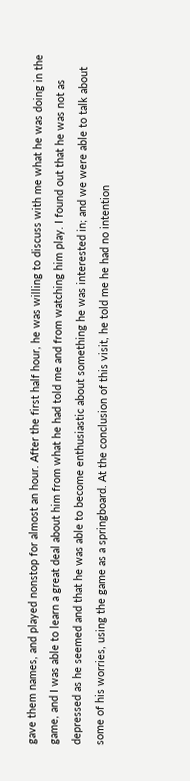gave them names, and played nonstop for almost an hour. After the first half hour, he was willing to discuss with me what he was doing in the game, and I was able to learn a great deal about him from what he had told me and from watching him play. I found out that he was not as depressed as he seemed and that he was able to become enthusiastic about something he was interested in; and we were able to talk about some of his worries, using the game as a springboard. At the conclusion of this visit, he told me he had no intention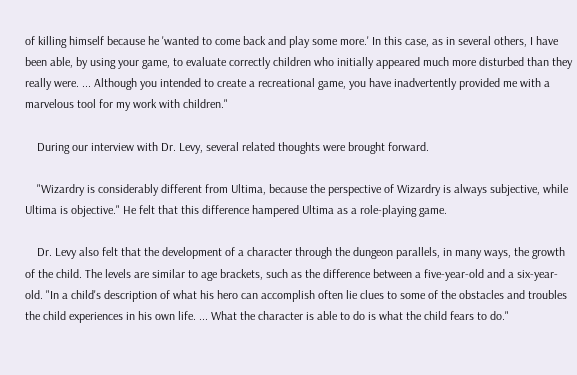of killing himself because he 'wanted to come back and play some more.' In this case, as in several others, I have been able, by using your game, to evaluate correctly children who initially appeared much more disturbed than they really were. ... Although you intended to create a recreational game, you have inadvertently provided me with a marvelous tool for my work with children."

    During our interview with Dr. Levy, several related thoughts were brought forward.

    "Wizardry is considerably different from Ultima, because the perspective of Wizardry is always subjective, while Ultima is objective." He felt that this difference hampered Ultima as a role-playing game.

    Dr. Levy also felt that the development of a character through the dungeon parallels, in many ways, the growth of the child. The levels are similar to age brackets, such as the difference between a five-year-old and a six-year-old. "In a child's description of what his hero can accomplish often lie clues to some of the obstacles and troubles the child experiences in his own life. ... What the character is able to do is what the child fears to do."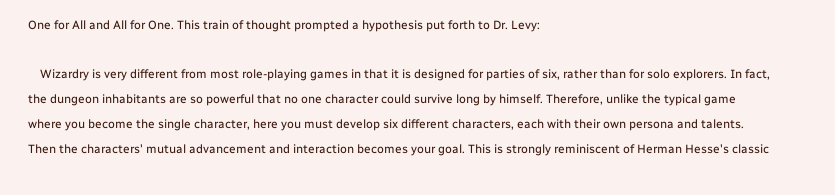One for All and All for One. This train of thought prompted a hypothesis put forth to Dr. Levy:

    Wizardry is very different from most role-playing games in that it is designed for parties of six, rather than for solo explorers. In fact, the dungeon inhabitants are so powerful that no one character could survive long by himself. Therefore, unlike the typical game where you become the single character, here you must develop six different characters, each with their own persona and talents. Then the characters' mutual advancement and interaction becomes your goal. This is strongly reminiscent of Herman Hesse's classic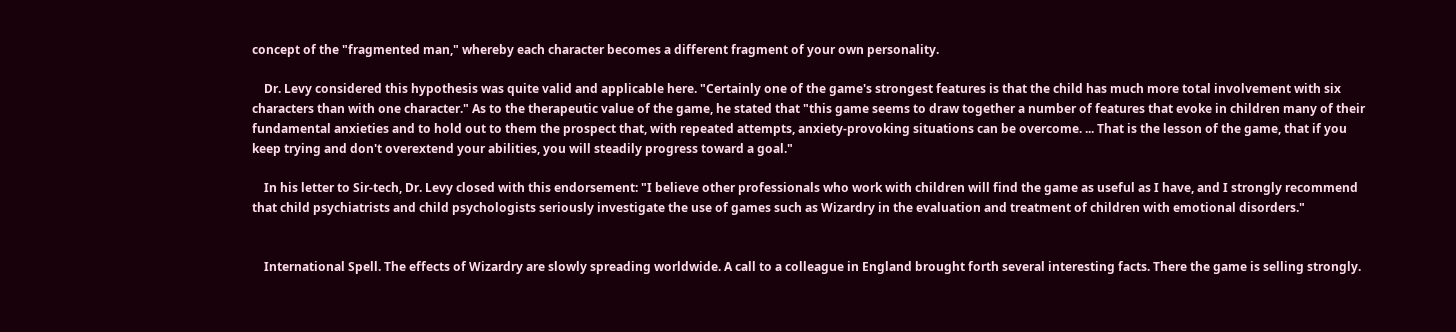concept of the "fragmented man," whereby each character becomes a different fragment of your own personality.

    Dr. Levy considered this hypothesis was quite valid and applicable here. "Certainly one of the game's strongest features is that the child has much more total involvement with six characters than with one character." As to the therapeutic value of the game, he stated that "this game seems to draw together a number of features that evoke in children many of their fundamental anxieties and to hold out to them the prospect that, with repeated attempts, anxiety-provoking situations can be overcome. ... That is the lesson of the game, that if you keep trying and don't overextend your abilities, you will steadily progress toward a goal."

    In his letter to Sir-tech, Dr. Levy closed with this endorsement: "I believe other professionals who work with children will find the game as useful as I have, and I strongly recommend that child psychiatrists and child psychologists seriously investigate the use of games such as Wizardry in the evaluation and treatment of children with emotional disorders."


    International Spell. The effects of Wizardry are slowly spreading worldwide. A call to a colleague in England brought forth several interesting facts. There the game is selling strongly.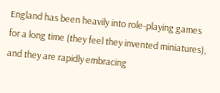England has been heavily into role-playing games for a long time (they feel they invented miniatures), and they are rapidly embracing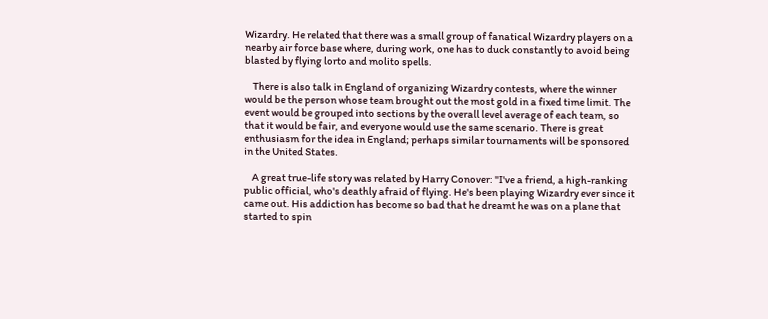Wizardry. He related that there was a small group of fanatical Wizardry players on a nearby air force base where, during work, one has to duck constantly to avoid being blasted by flying lorto and molito spells.

    There is also talk in England of organizing Wizardry contests, where the winner would be the person whose team brought out the most gold in a fixed time limit. The event would be grouped into sections by the overall level average of each team, so that it would be fair, and everyone would use the same scenario. There is great enthusiasm for the idea in England; perhaps similar tournaments will be sponsored in the United States.

    A great true-life story was related by Harry Conover: "I've a friend, a high-ranking public official, who's deathly afraid of flying. He's been playing Wizardry ever since it came out. His addiction has become so bad that he dreamt he was on a plane that started to spin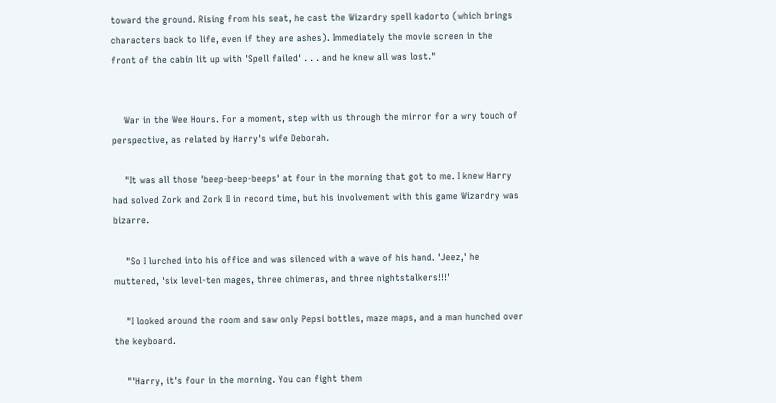toward the ground. Rising from his seat, he cast the Wizardry spell kadorto (which brings characters back to life, even if they are ashes). Immediately the movie screen in the front of the cabin lit up with 'Spell failed' . . . and he knew all was lost."


    War in the Wee Hours. For a moment, step with us through the mirror for a wry touch of perspective, as related by Harry's wife Deborah.

    "It was all those 'beep-beep-beeps' at four in the morning that got to me. I knew Harry had solved Zork and Zork II in record time, but his involvement with this game Wizardry was bizarre.

    "So I lurched into his office and was silenced with a wave of his hand. 'Jeez,' he muttered, 'six level-ten mages, three chimeras, and three nightstalkers!!!'

    "I looked around the room and saw only Pepsi bottles, maze maps, and a man hunched over the keyboard.

    "'Harry, it's four in the morning. You can fight them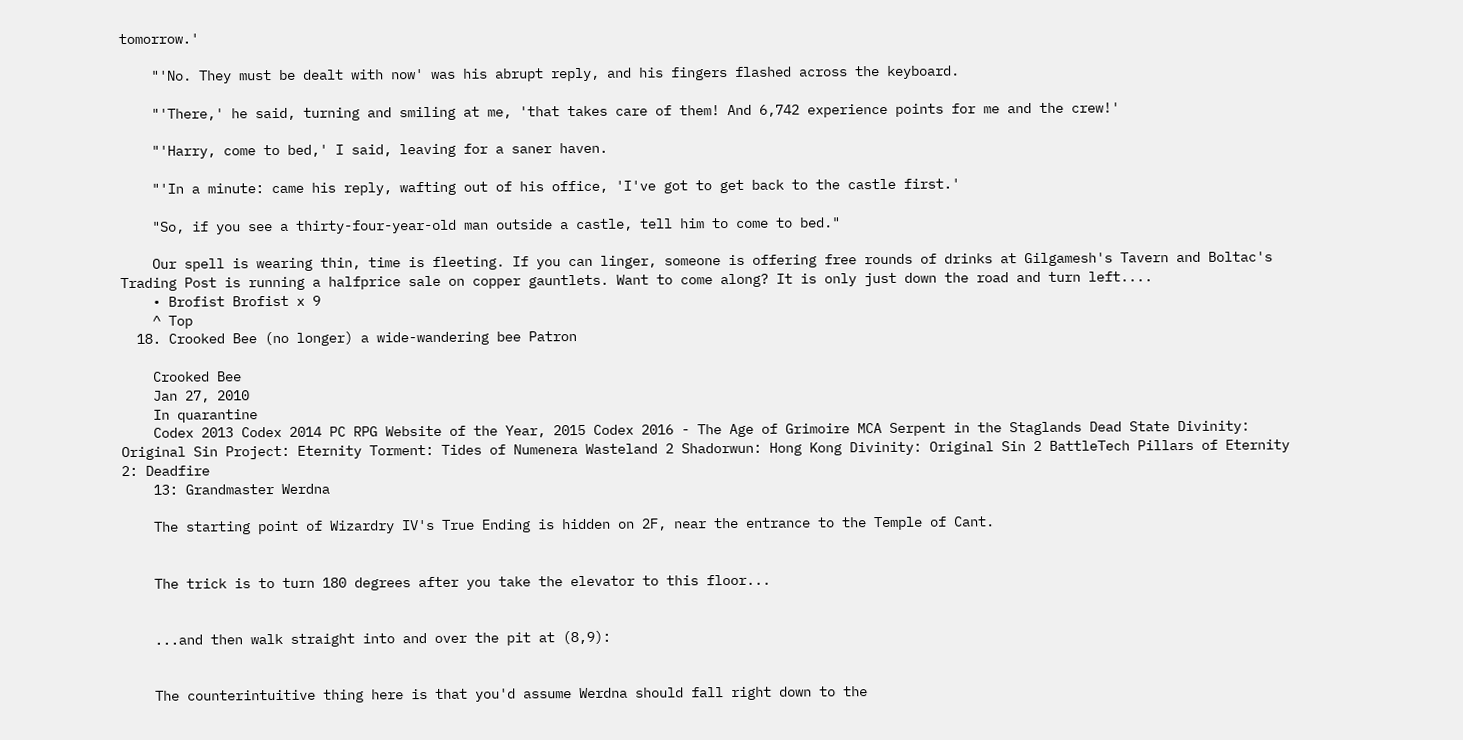tomorrow.'

    "'No. They must be dealt with now' was his abrupt reply, and his fingers flashed across the keyboard.

    "'There,' he said, turning and smiling at me, 'that takes care of them! And 6,742 experience points for me and the crew!'

    "'Harry, come to bed,' I said, leaving for a saner haven.

    "'In a minute: came his reply, wafting out of his office, 'I've got to get back to the castle first.'

    "So, if you see a thirty-four-year-old man outside a castle, tell him to come to bed."

    Our spell is wearing thin, time is fleeting. If you can linger, someone is offering free rounds of drinks at Gilgamesh's Tavern and Boltac's Trading Post is running a halfprice sale on copper gauntlets. Want to come along? It is only just down the road and turn left....
    • Brofist Brofist x 9
    ^ Top
  18. Crooked Bee (no longer) a wide-wandering bee Patron

    Crooked Bee
    Jan 27, 2010
    In quarantine
    Codex 2013 Codex 2014 PC RPG Website of the Year, 2015 Codex 2016 - The Age of Grimoire MCA Serpent in the Staglands Dead State Divinity: Original Sin Project: Eternity Torment: Tides of Numenera Wasteland 2 Shadorwun: Hong Kong Divinity: Original Sin 2 BattleTech Pillars of Eternity 2: Deadfire
    13: Grandmaster Werdna

    The starting point of Wizardry IV's True Ending is hidden on 2F, near the entrance to the Temple of Cant.


    The trick is to turn 180 degrees after you take the elevator to this floor...


    ...and then walk straight into and over the pit at (8,9):


    The counterintuitive thing here is that you'd assume Werdna should fall right down to the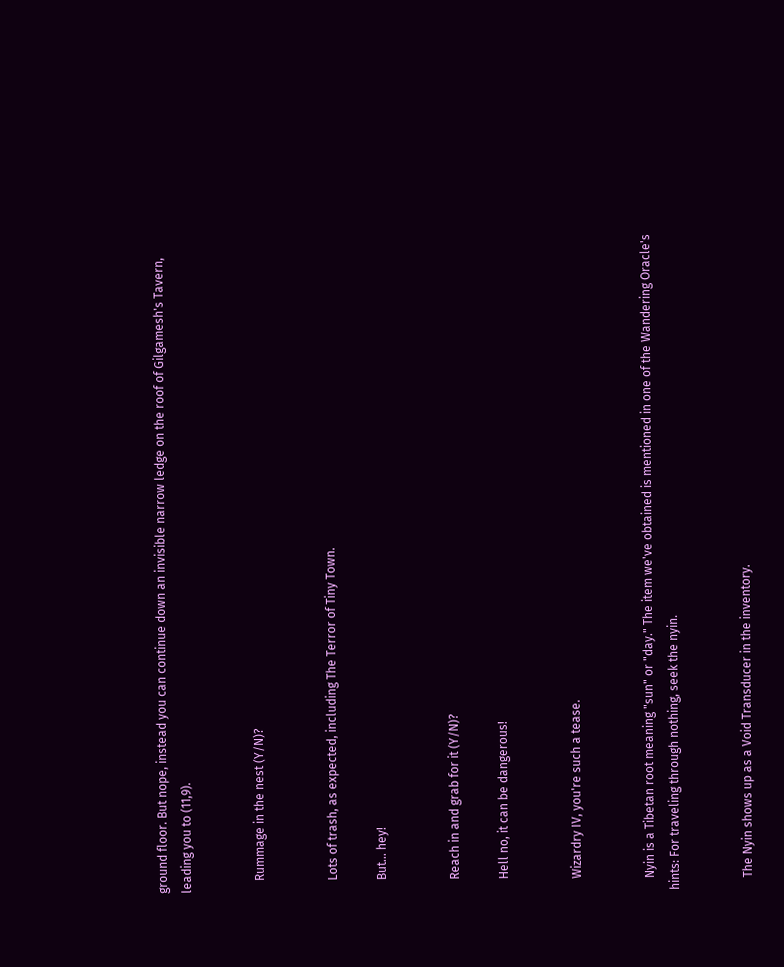ground floor. But nope, instead you can continue down an invisible narrow ledge on the roof of Gilgamesh's Tavern, leading you to (11,9).


    Rummage in the nest (Y/N)?


    Lots of trash, as expected, including The Terror of Tiny Town.

    But... hey!


    Reach in and grab for it (Y/N)?

    Hell no, it can be dangerous!


    Wizardry IV, you're such a tease.


    Nyin is a Tibetan root meaning "sun" or "day." The item we've obtained is mentioned in one of the Wandering Oracle's hints: For traveling through nothing, seek the nyin.


    The Nyin shows up as a Void Transducer in the inventory.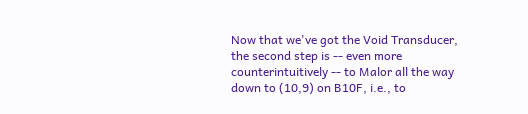Now that we've got the Void Transducer, the second step is -- even more counterintuitively -- to Malor all the way down to (10,9) on B10F, i.e., to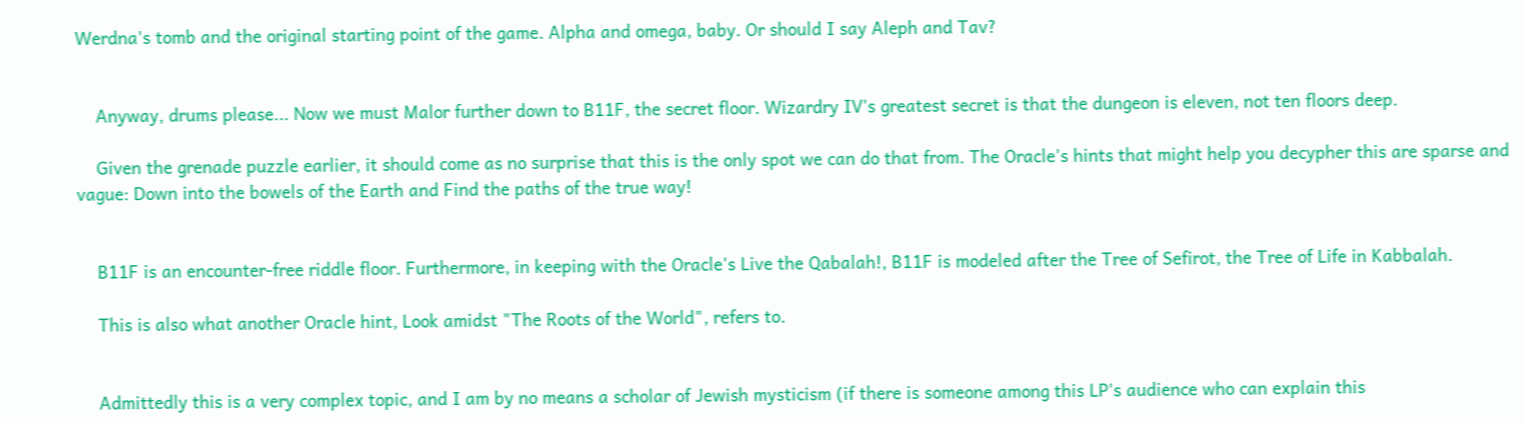Werdna's tomb and the original starting point of the game. Alpha and omega, baby. Or should I say Aleph and Tav?


    Anyway, drums please... Now we must Malor further down to B11F, the secret floor. Wizardry IV's greatest secret is that the dungeon is eleven, not ten floors deep.

    Given the grenade puzzle earlier, it should come as no surprise that this is the only spot we can do that from. The Oracle's hints that might help you decypher this are sparse and vague: Down into the bowels of the Earth and Find the paths of the true way!


    B11F is an encounter-free riddle floor. Furthermore, in keeping with the Oracle's Live the Qabalah!, B11F is modeled after the Tree of Sefirot, the Tree of Life in Kabbalah.

    This is also what another Oracle hint, Look amidst "The Roots of the World", refers to.


    Admittedly this is a very complex topic, and I am by no means a scholar of Jewish mysticism (if there is someone among this LP's audience who can explain this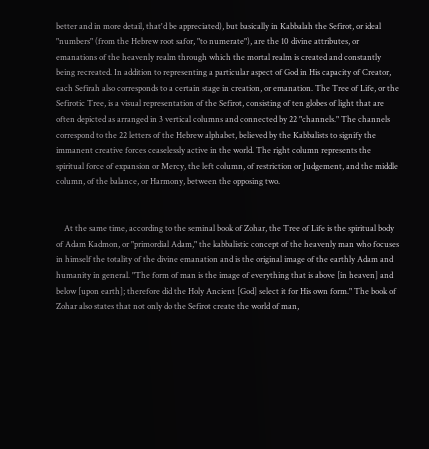better and in more detail, that'd be appreciated), but basically in Kabbalah the Sefirot, or ideal "numbers" (from the Hebrew root safor, "to numerate"), are the 10 divine attributes, or emanations of the heavenly realm through which the mortal realm is created and constantly being recreated. In addition to representing a particular aspect of God in His capacity of Creator, each Sefirah also corresponds to a certain stage in creation, or emanation. The Tree of Life, or the Sefirotic Tree, is a visual representation of the Sefirot, consisting of ten globes of light that are often depicted as arranged in 3 vertical columns and connected by 22 "channels." The channels correspond to the 22 letters of the Hebrew alphabet, believed by the Kabbalists to signify the immanent creative forces ceaselessly active in the world. The right column represents the spiritual force of expansion or Mercy, the left column, of restriction or Judgement, and the middle column, of the balance, or Harmony, between the opposing two.


    At the same time, according to the seminal book of Zohar, the Tree of Life is the spiritual body of Adam Kadmon, or "primordial Adam," the kabbalistic concept of the heavenly man who focuses in himself the totality of the divine emanation and is the original image of the earthly Adam and humanity in general. "The form of man is the image of everything that is above [in heaven] and below [upon earth]; therefore did the Holy Ancient [God] select it for His own form." The book of Zohar also states that not only do the Sefirot create the world of man,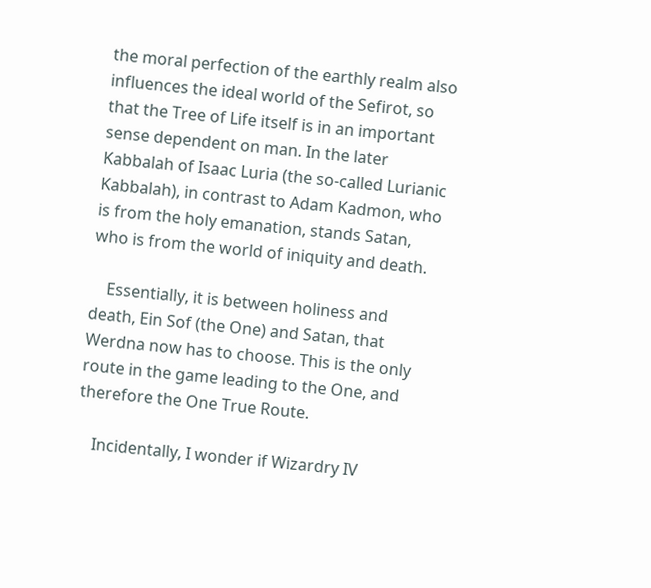the moral perfection of the earthly realm also influences the ideal world of the Sefirot, so that the Tree of Life itself is in an important sense dependent on man. In the later Kabbalah of Isaac Luria (the so-called Lurianic Kabbalah), in contrast to Adam Kadmon, who is from the holy emanation, stands Satan, who is from the world of iniquity and death.

    Essentially, it is between holiness and death, Ein Sof (the One) and Satan, that Werdna now has to choose. This is the only route in the game leading to the One, and therefore the One True Route.

    Incidentally, I wonder if Wizardry IV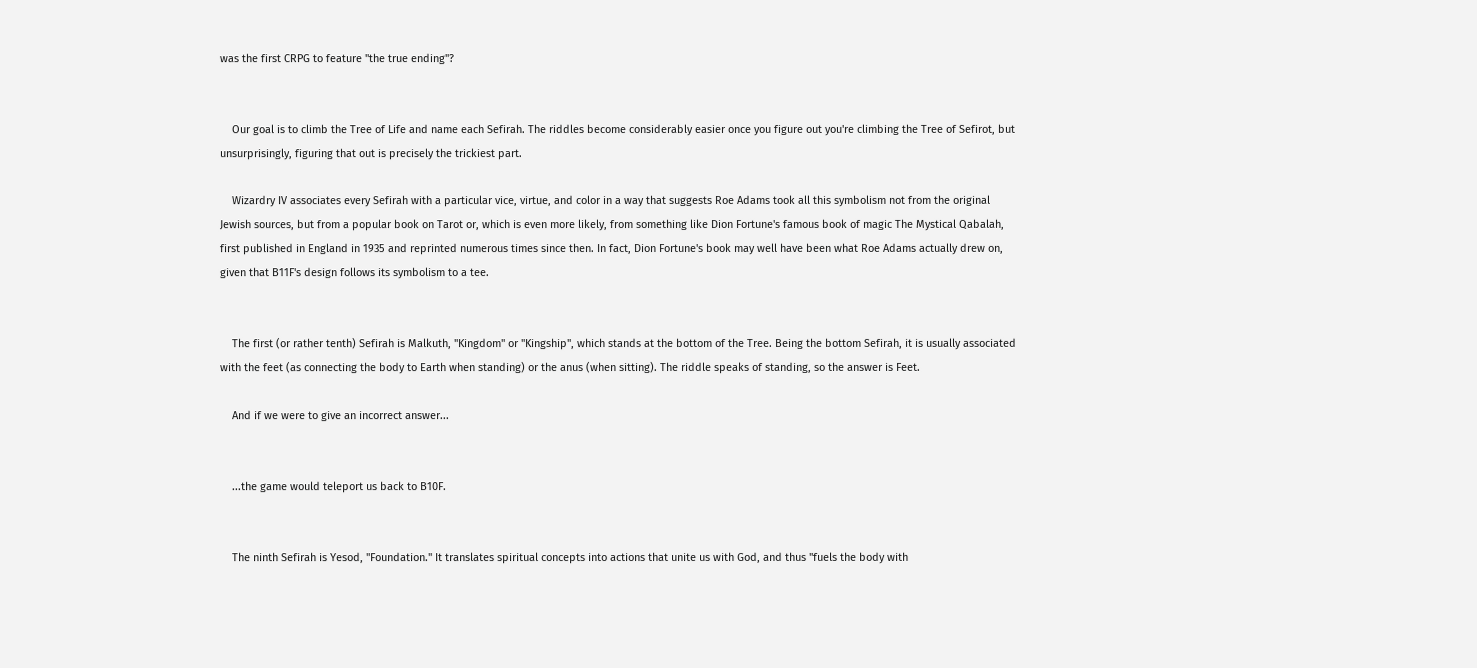was the first CRPG to feature "the true ending"?


    Our goal is to climb the Tree of Life and name each Sefirah. The riddles become considerably easier once you figure out you're climbing the Tree of Sefirot, but unsurprisingly, figuring that out is precisely the trickiest part.

    Wizardry IV associates every Sefirah with a particular vice, virtue, and color in a way that suggests Roe Adams took all this symbolism not from the original Jewish sources, but from a popular book on Tarot or, which is even more likely, from something like Dion Fortune's famous book of magic The Mystical Qabalah, first published in England in 1935 and reprinted numerous times since then. In fact, Dion Fortune's book may well have been what Roe Adams actually drew on, given that B11F's design follows its symbolism to a tee.


    The first (or rather tenth) Sefirah is Malkuth, "Kingdom" or "Kingship", which stands at the bottom of the Tree. Being the bottom Sefirah, it is usually associated with the feet (as connecting the body to Earth when standing) or the anus (when sitting). The riddle speaks of standing, so the answer is Feet.

    And if we were to give an incorrect answer...


    ...the game would teleport us back to B10F.


    The ninth Sefirah is Yesod, "Foundation." It translates spiritual concepts into actions that unite us with God, and thus "fuels the body with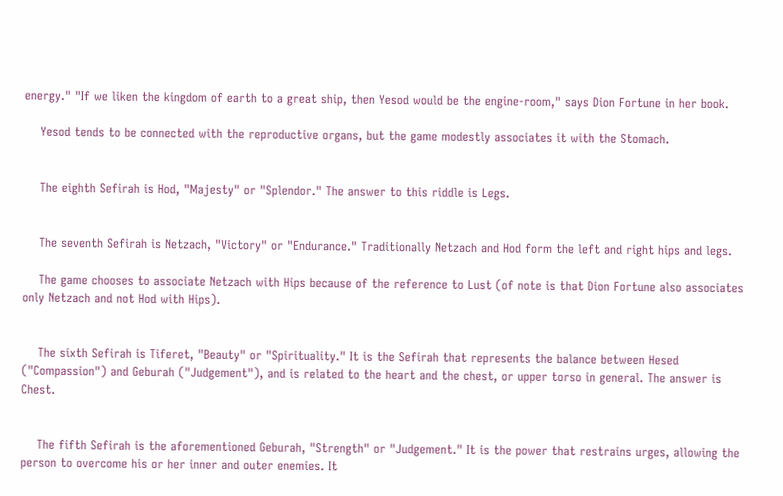energy." "If we liken the kingdom of earth to a great ship, then Yesod would be the engine-room," says Dion Fortune in her book.

    Yesod tends to be connected with the reproductive organs, but the game modestly associates it with the Stomach.


    The eighth Sefirah is Hod, "Majesty" or "Splendor." The answer to this riddle is Legs.


    The seventh Sefirah is Netzach, "Victory" or "Endurance." Traditionally Netzach and Hod form the left and right hips and legs.

    The game chooses to associate Netzach with Hips because of the reference to Lust (of note is that Dion Fortune also associates only Netzach and not Hod with Hips).


    The sixth Sefirah is Tiferet, "Beauty" or "Spirituality." It is the Sefirah that represents the balance between Hesed ("Compassion") and Geburah ("Judgement"), and is related to the heart and the chest, or upper torso in general. The answer is Chest.


    The fifth Sefirah is the aforementioned Geburah, "Strength" or "Judgement." It is the power that restrains urges, allowing the person to overcome his or her inner and outer enemies. It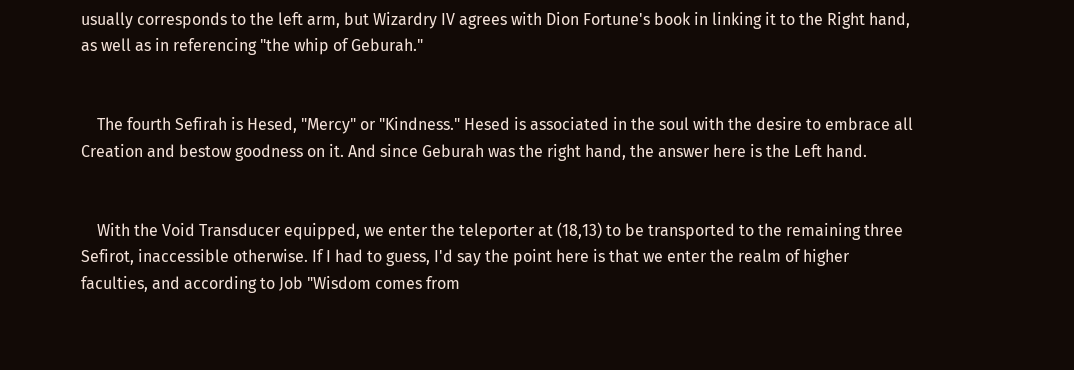usually corresponds to the left arm, but Wizardry IV agrees with Dion Fortune's book in linking it to the Right hand, as well as in referencing "the whip of Geburah."


    The fourth Sefirah is Hesed, "Mercy" or "Kindness." Hesed is associated in the soul with the desire to embrace all Creation and bestow goodness on it. And since Geburah was the right hand, the answer here is the Left hand.


    With the Void Transducer equipped, we enter the teleporter at (18,13) to be transported to the remaining three Sefirot, inaccessible otherwise. If I had to guess, I'd say the point here is that we enter the realm of higher faculties, and according to Job "Wisdom comes from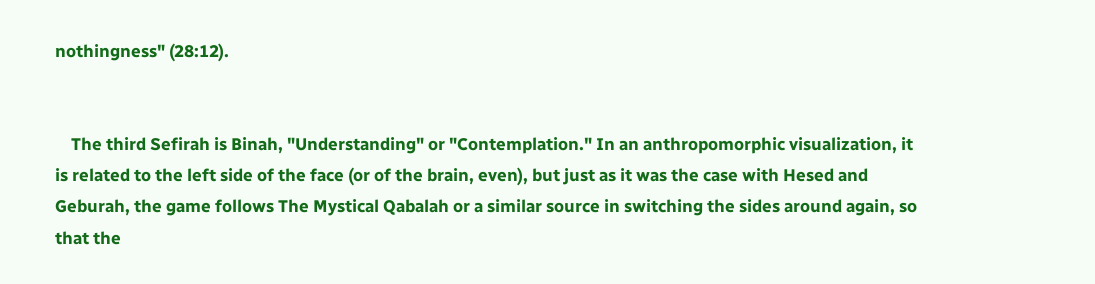nothingness" (28:12).


    The third Sefirah is Binah, "Understanding" or "Contemplation." In an anthropomorphic visualization, it is related to the left side of the face (or of the brain, even), but just as it was the case with Hesed and Geburah, the game follows The Mystical Qabalah or a similar source in switching the sides around again, so that the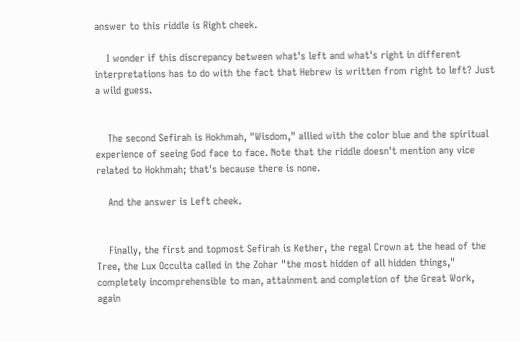answer to this riddle is Right cheek.

    I wonder if this discrepancy between what's left and what's right in different interpretations has to do with the fact that Hebrew is written from right to left? Just a wild guess.


    The second Sefirah is Hokhmah, "Wisdom," allied with the color blue and the spiritual experience of seeing God face to face. Note that the riddle doesn't mention any vice related to Hokhmah; that's because there is none.

    And the answer is Left cheek.


    Finally, the first and topmost Sefirah is Kether, the regal Crown at the head of the Tree, the Lux Occulta called in the Zohar "the most hidden of all hidden things," completely incomprehensible to man, attainment and completion of the Great Work, again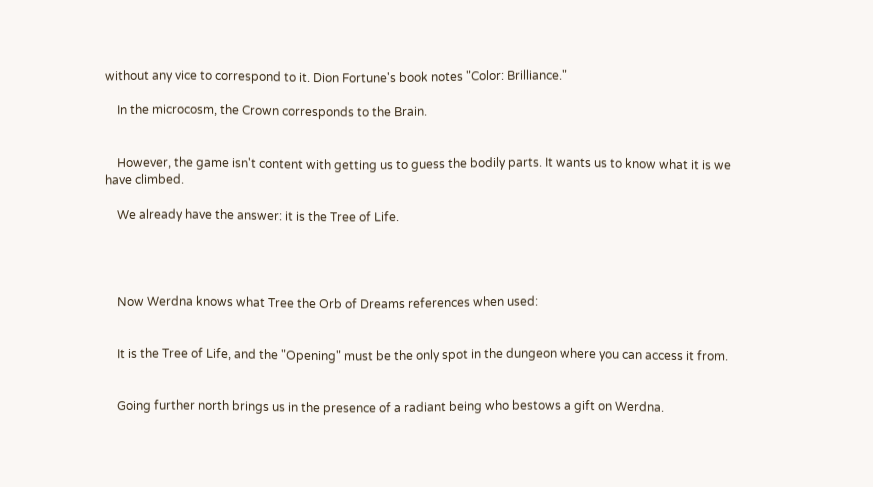without any vice to correspond to it. Dion Fortune's book notes "Color: Brilliance."

    In the microcosm, the Crown corresponds to the Brain.


    However, the game isn't content with getting us to guess the bodily parts. It wants us to know what it is we have climbed.

    We already have the answer: it is the Tree of Life.




    Now Werdna knows what Tree the Orb of Dreams references when used:


    It is the Tree of Life, and the "Opening" must be the only spot in the dungeon where you can access it from.


    Going further north brings us in the presence of a radiant being who bestows a gift on Werdna.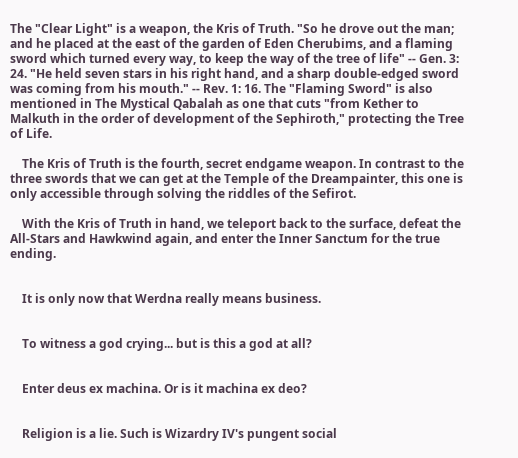The "Clear Light" is a weapon, the Kris of Truth. "So he drove out the man; and he placed at the east of the garden of Eden Cherubims, and a flaming sword which turned every way, to keep the way of the tree of life" -- Gen. 3: 24. "He held seven stars in his right hand, and a sharp double-edged sword was coming from his mouth." -- Rev. 1: 16. The "Flaming Sword" is also mentioned in The Mystical Qabalah as one that cuts "from Kether to Malkuth in the order of development of the Sephiroth," protecting the Tree of Life.

    The Kris of Truth is the fourth, secret endgame weapon. In contrast to the three swords that we can get at the Temple of the Dreampainter, this one is only accessible through solving the riddles of the Sefirot.

    With the Kris of Truth in hand, we teleport back to the surface, defeat the All-Stars and Hawkwind again, and enter the Inner Sanctum for the true ending.


    It is only now that Werdna really means business.


    To witness a god crying... but is this a god at all?


    Enter deus ex machina. Or is it machina ex deo?


    Religion is a lie. Such is Wizardry IV's pungent social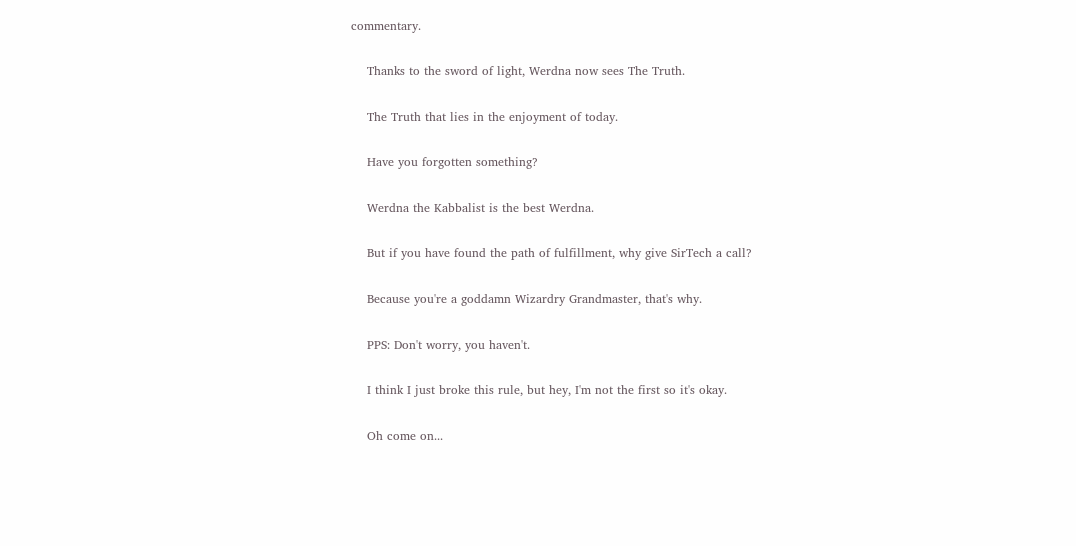commentary.


    Thanks to the sword of light, Werdna now sees The Truth.


    The Truth that lies in the enjoyment of today.


    Have you forgotten something?


    Werdna the Kabbalist is the best Werdna.


    But if you have found the path of fulfillment, why give SirTech a call?


    Because you're a goddamn Wizardry Grandmaster, that's why.


    PPS: Don't worry, you haven't.


    I think I just broke this rule, but hey, I'm not the first so it's okay.


    Oh come on...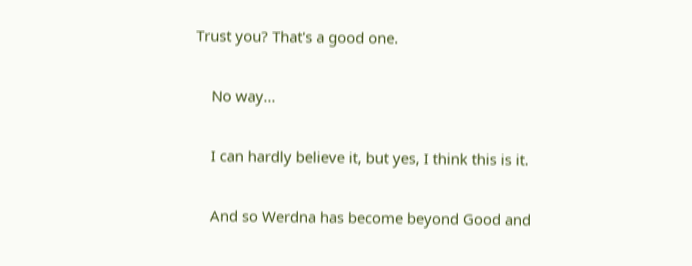Trust you? That's a good one.


    No way...


    I can hardly believe it, but yes, I think this is it.


    And so Werdna has become beyond Good and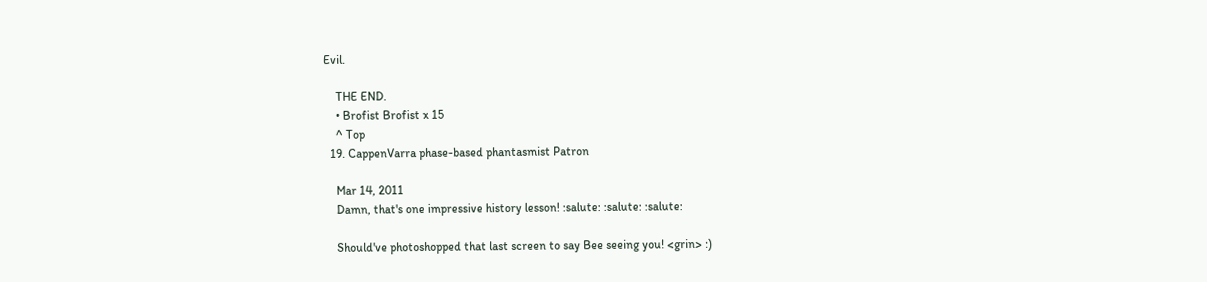Evil.

    THE END.
    • Brofist Brofist x 15
    ^ Top
  19. CappenVarra phase-based phantasmist Patron

    Mar 14, 2011
    Damn, that's one impressive history lesson! :salute: :salute: :salute:

    Should've photoshopped that last screen to say Bee seeing you! <grin> :)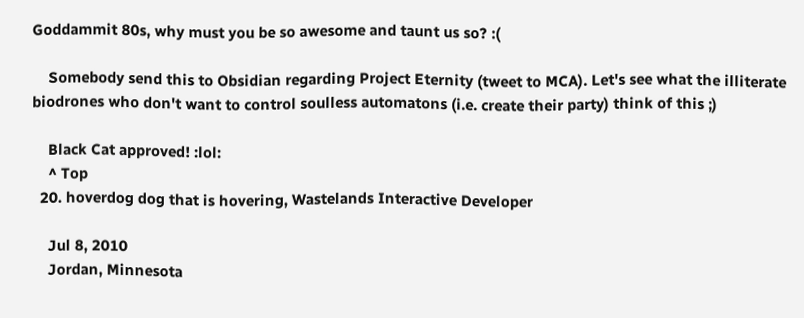Goddammit 80s, why must you be so awesome and taunt us so? :(

    Somebody send this to Obsidian regarding Project Eternity (tweet to MCA). Let's see what the illiterate biodrones who don't want to control soulless automatons (i.e. create their party) think of this ;)

    Black Cat approved! :lol:
    ^ Top
  20. hoverdog dog that is hovering, Wastelands Interactive Developer

    Jul 8, 2010
    Jordan, Minnesota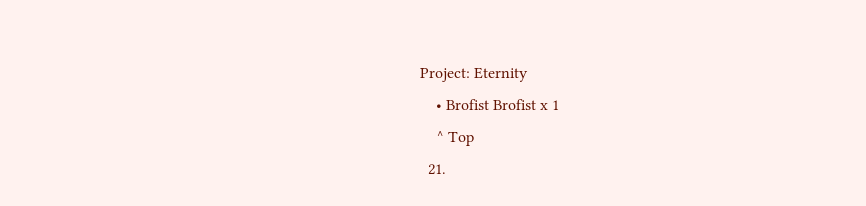Project: Eternity
    • Brofist Brofist x 1
    ^ Top
  21.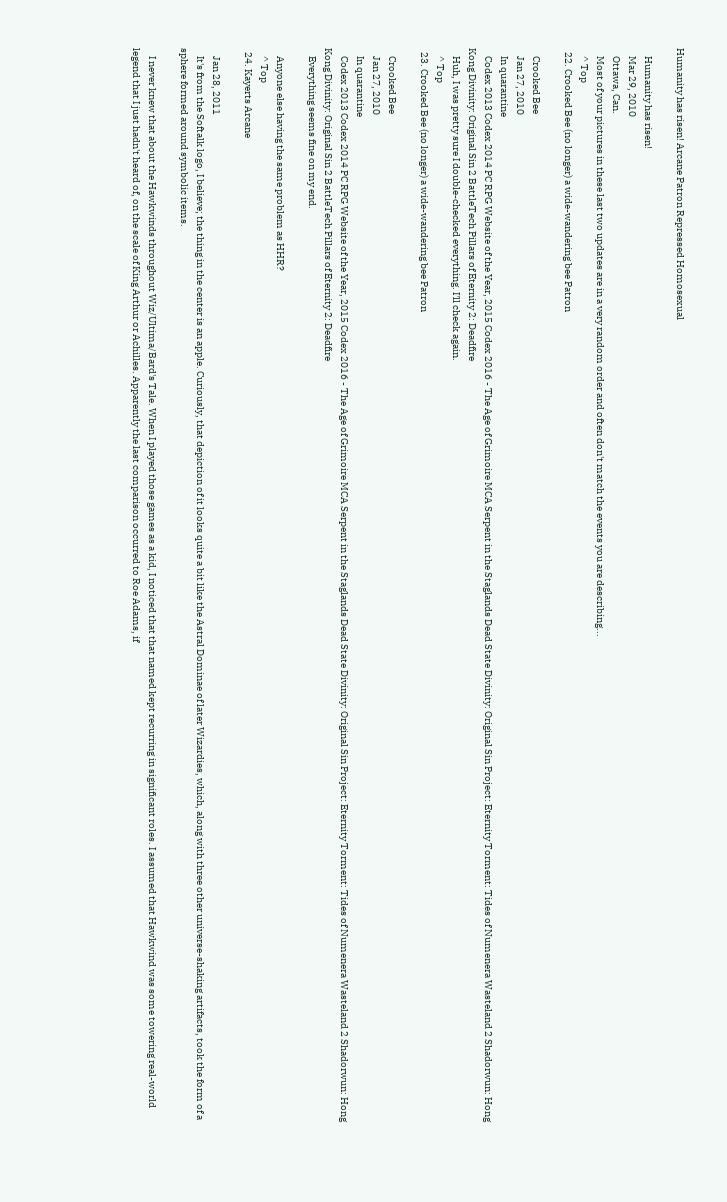Humanity has risen! Arcane Patron Repressed Homosexual

    Humanity has risen!
    Mar 29, 2010
    Ottawa, Can.
    Most of your pictures in these last two updates are in a very random order and often don't match the events you are describing...
    ^ Top
  22. Crooked Bee (no longer) a wide-wandering bee Patron

    Crooked Bee
    Jan 27, 2010
    In quarantine
    Codex 2013 Codex 2014 PC RPG Website of the Year, 2015 Codex 2016 - The Age of Grimoire MCA Serpent in the Staglands Dead State Divinity: Original Sin Project: Eternity Torment: Tides of Numenera Wasteland 2 Shadorwun: Hong Kong Divinity: Original Sin 2 BattleTech Pillars of Eternity 2: Deadfire
    Huh, I was pretty sure I double-checked everything. I'll check again.
    ^ Top
  23. Crooked Bee (no longer) a wide-wandering bee Patron

    Crooked Bee
    Jan 27, 2010
    In quarantine
    Codex 2013 Codex 2014 PC RPG Website of the Year, 2015 Codex 2016 - The Age of Grimoire MCA Serpent in the Staglands Dead State Divinity: Original Sin Project: Eternity Torment: Tides of Numenera Wasteland 2 Shadorwun: Hong Kong Divinity: Original Sin 2 BattleTech Pillars of Eternity 2: Deadfire
    Everything seems fine on my end.

    Anyone else having the same problem as HHR?
    ^ Top
  24. Kayerts Arcane

    Jan 28, 2011
    It's from the Softalk logo, I believe; the thing in the center is an apple. Curiously, that depiction of it looks quite a bit like the Astral Dominae of later Wizardies, which, along with three other universe-shaking artifacts, took the form of a sphere formed around symbolic items.

    I never knew that about the Hawkwinds throughout Wiz/Ultima/Bard's Tale. When I played those games as a kid, I noticed that that named kept recurring in significant roles. I assumed that Hawkwind was some towering real-world legend that I just hadn't heard of, on the scale of King Arthur or Achilles. Apparently the last comparison occurred to Roe Adams, if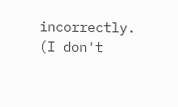incorrectly. (I don't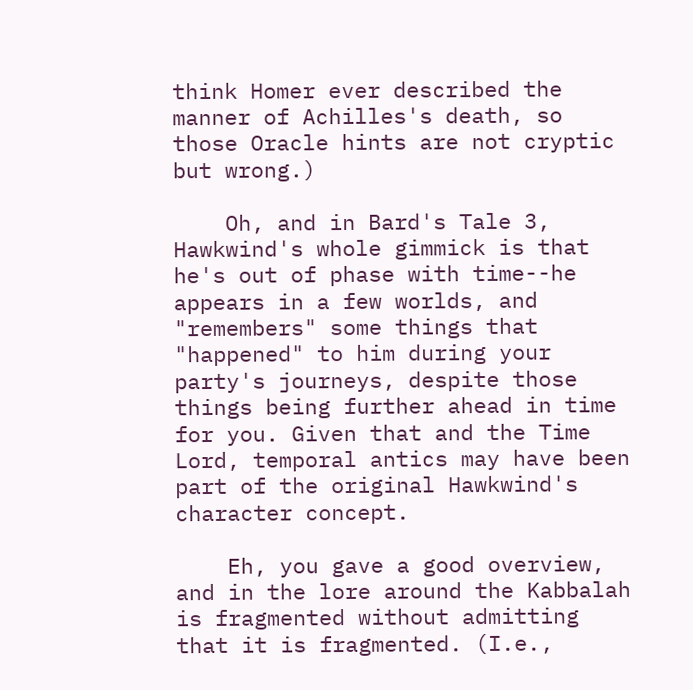think Homer ever described the manner of Achilles's death, so those Oracle hints are not cryptic but wrong.)

    Oh, and in Bard's Tale 3, Hawkwind's whole gimmick is that he's out of phase with time--he appears in a few worlds, and "remembers" some things that "happened" to him during your party's journeys, despite those things being further ahead in time for you. Given that and the Time Lord, temporal antics may have been part of the original Hawkwind's character concept.

    Eh, you gave a good overview, and in the lore around the Kabbalah is fragmented without admitting that it is fragmented. (I.e.,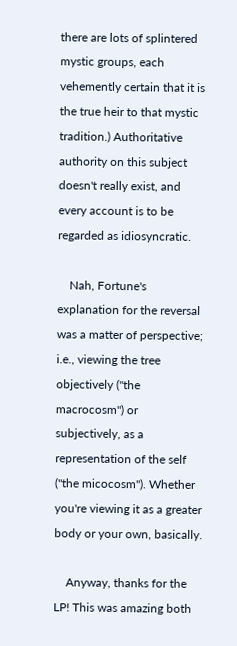there are lots of splintered mystic groups, each vehemently certain that it is the true heir to that mystic tradition.) Authoritative authority on this subject doesn't really exist, and every account is to be regarded as idiosyncratic.

    Nah, Fortune's explanation for the reversal was a matter of perspective; i.e., viewing the tree objectively ("the macrocosm") or subjectively, as a representation of the self ("the micocosm"). Whether you're viewing it as a greater body or your own, basically.

    Anyway, thanks for the LP! This was amazing both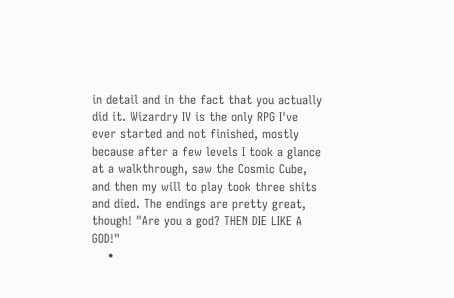in detail and in the fact that you actually did it. Wizardry IV is the only RPG I've ever started and not finished, mostly because after a few levels I took a glance at a walkthrough, saw the Cosmic Cube, and then my will to play took three shits and died. The endings are pretty great, though! "Are you a god? THEN DIE LIKE A GOD!"
    •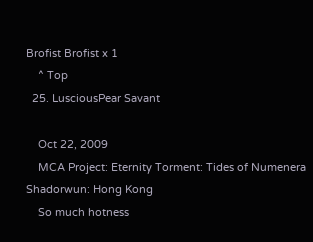Brofist Brofist x 1
    ^ Top
  25. LusciousPear Savant

    Oct 22, 2009
    MCA Project: Eternity Torment: Tides of Numenera Shadorwun: Hong Kong
    So much hotness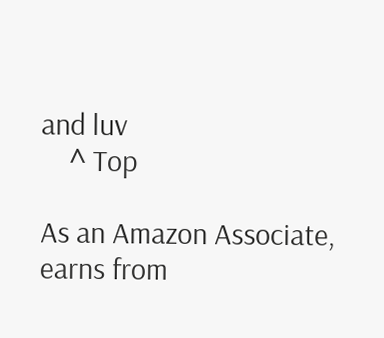and luv
    ^ Top

As an Amazon Associate, earns from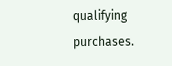qualifying purchases.